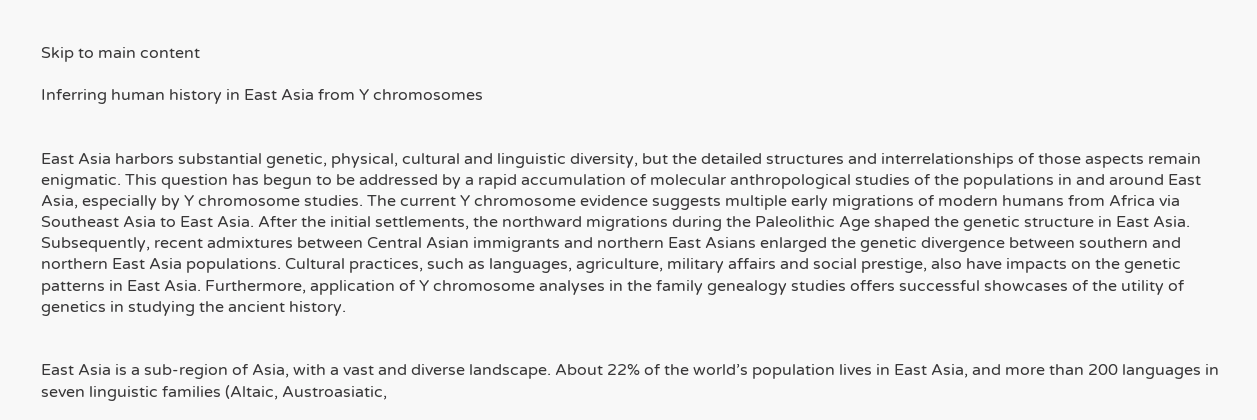Skip to main content

Inferring human history in East Asia from Y chromosomes


East Asia harbors substantial genetic, physical, cultural and linguistic diversity, but the detailed structures and interrelationships of those aspects remain enigmatic. This question has begun to be addressed by a rapid accumulation of molecular anthropological studies of the populations in and around East Asia, especially by Y chromosome studies. The current Y chromosome evidence suggests multiple early migrations of modern humans from Africa via Southeast Asia to East Asia. After the initial settlements, the northward migrations during the Paleolithic Age shaped the genetic structure in East Asia. Subsequently, recent admixtures between Central Asian immigrants and northern East Asians enlarged the genetic divergence between southern and northern East Asia populations. Cultural practices, such as languages, agriculture, military affairs and social prestige, also have impacts on the genetic patterns in East Asia. Furthermore, application of Y chromosome analyses in the family genealogy studies offers successful showcases of the utility of genetics in studying the ancient history.


East Asia is a sub-region of Asia, with a vast and diverse landscape. About 22% of the world’s population lives in East Asia, and more than 200 languages in seven linguistic families (Altaic, Austroasiatic,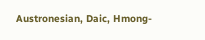Austronesian, Daic, Hmong-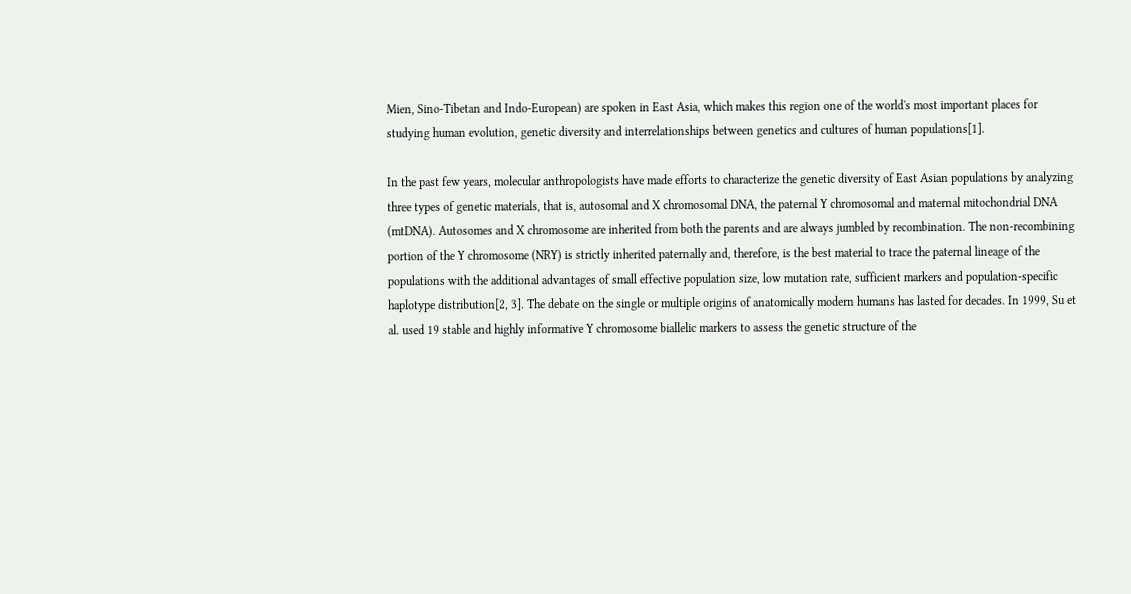Mien, Sino-Tibetan and Indo-European) are spoken in East Asia, which makes this region one of the world's most important places for studying human evolution, genetic diversity and interrelationships between genetics and cultures of human populations[1].

In the past few years, molecular anthropologists have made efforts to characterize the genetic diversity of East Asian populations by analyzing three types of genetic materials, that is, autosomal and X chromosomal DNA, the paternal Y chromosomal and maternal mitochondrial DNA (mtDNA). Autosomes and X chromosome are inherited from both the parents and are always jumbled by recombination. The non-recombining portion of the Y chromosome (NRY) is strictly inherited paternally and, therefore, is the best material to trace the paternal lineage of the populations with the additional advantages of small effective population size, low mutation rate, sufficient markers and population-specific haplotype distribution[2, 3]. The debate on the single or multiple origins of anatomically modern humans has lasted for decades. In 1999, Su et al. used 19 stable and highly informative Y chromosome biallelic markers to assess the genetic structure of the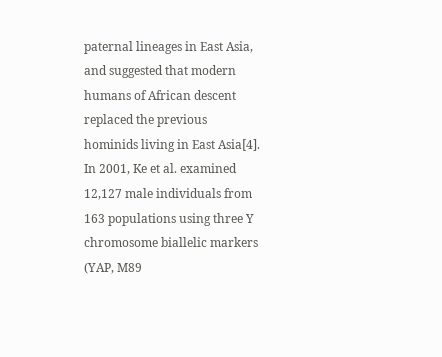paternal lineages in East Asia, and suggested that modern humans of African descent replaced the previous hominids living in East Asia[4]. In 2001, Ke et al. examined 12,127 male individuals from 163 populations using three Y chromosome biallelic markers (YAP, M89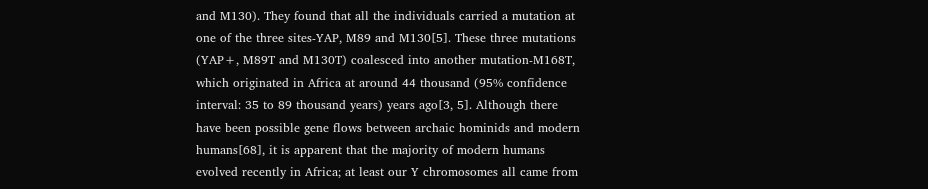and M130). They found that all the individuals carried a mutation at one of the three sites-YAP, M89 and M130[5]. These three mutations (YAP+, M89T and M130T) coalesced into another mutation-M168T, which originated in Africa at around 44 thousand (95% confidence interval: 35 to 89 thousand years) years ago[3, 5]. Although there have been possible gene flows between archaic hominids and modern humans[68], it is apparent that the majority of modern humans evolved recently in Africa; at least our Y chromosomes all came from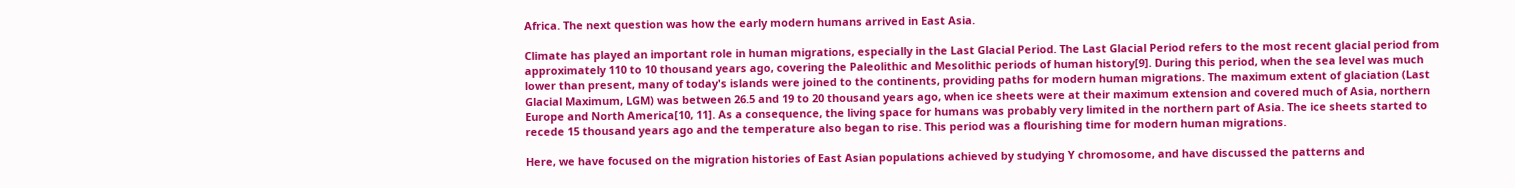Africa. The next question was how the early modern humans arrived in East Asia.

Climate has played an important role in human migrations, especially in the Last Glacial Period. The Last Glacial Period refers to the most recent glacial period from approximately 110 to 10 thousand years ago, covering the Paleolithic and Mesolithic periods of human history[9]. During this period, when the sea level was much lower than present, many of today's islands were joined to the continents, providing paths for modern human migrations. The maximum extent of glaciation (Last Glacial Maximum, LGM) was between 26.5 and 19 to 20 thousand years ago, when ice sheets were at their maximum extension and covered much of Asia, northern Europe and North America[10, 11]. As a consequence, the living space for humans was probably very limited in the northern part of Asia. The ice sheets started to recede 15 thousand years ago and the temperature also began to rise. This period was a flourishing time for modern human migrations.

Here, we have focused on the migration histories of East Asian populations achieved by studying Y chromosome, and have discussed the patterns and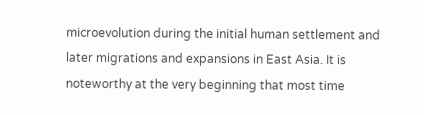microevolution during the initial human settlement and later migrations and expansions in East Asia. It is noteworthy at the very beginning that most time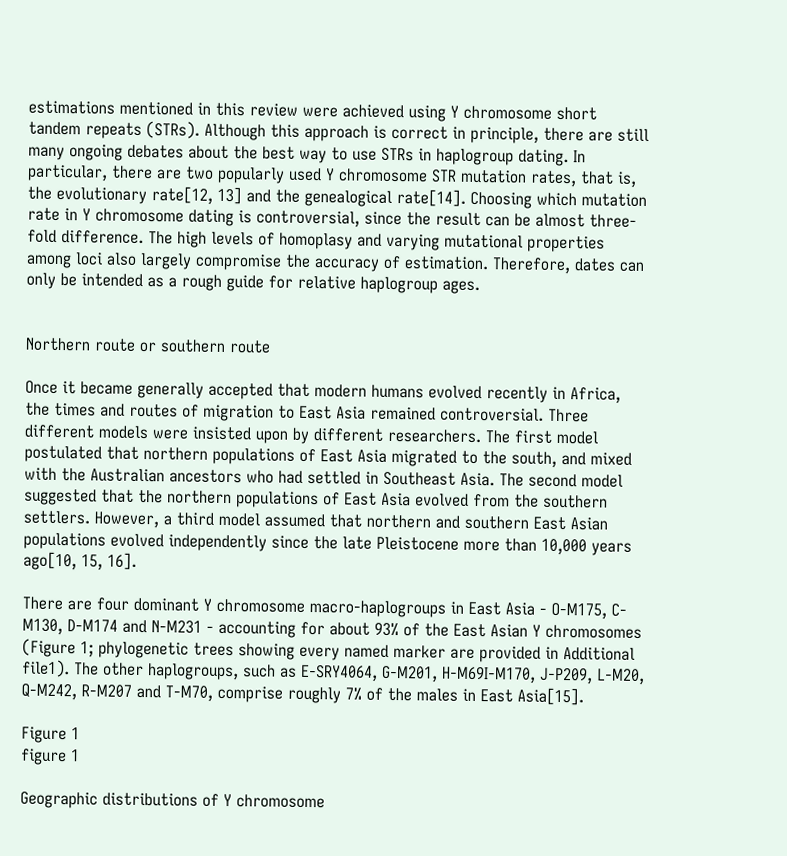estimations mentioned in this review were achieved using Y chromosome short tandem repeats (STRs). Although this approach is correct in principle, there are still many ongoing debates about the best way to use STRs in haplogroup dating. In particular, there are two popularly used Y chromosome STR mutation rates, that is, the evolutionary rate[12, 13] and the genealogical rate[14]. Choosing which mutation rate in Y chromosome dating is controversial, since the result can be almost three-fold difference. The high levels of homoplasy and varying mutational properties among loci also largely compromise the accuracy of estimation. Therefore, dates can only be intended as a rough guide for relative haplogroup ages.


Northern route or southern route

Once it became generally accepted that modern humans evolved recently in Africa, the times and routes of migration to East Asia remained controversial. Three different models were insisted upon by different researchers. The first model postulated that northern populations of East Asia migrated to the south, and mixed with the Australian ancestors who had settled in Southeast Asia. The second model suggested that the northern populations of East Asia evolved from the southern settlers. However, a third model assumed that northern and southern East Asian populations evolved independently since the late Pleistocene more than 10,000 years ago[10, 15, 16].

There are four dominant Y chromosome macro-haplogroups in East Asia - O-M175, C-M130, D-M174 and N-M231 - accounting for about 93% of the East Asian Y chromosomes (Figure 1; phylogenetic trees showing every named marker are provided in Additional file1). The other haplogroups, such as E-SRY4064, G-M201, H-M69I-M170, J-P209, L-M20, Q-M242, R-M207 and T-M70, comprise roughly 7% of the males in East Asia[15].

Figure 1
figure 1

Geographic distributions of Y chromosome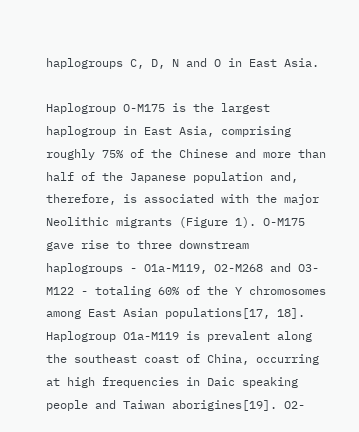haplogroups C, D, N and O in East Asia.

Haplogroup O-M175 is the largest haplogroup in East Asia, comprising roughly 75% of the Chinese and more than half of the Japanese population and, therefore, is associated with the major Neolithic migrants (Figure 1). O-M175 gave rise to three downstream haplogroups - O1a-M119, O2-M268 and O3-M122 - totaling 60% of the Y chromosomes among East Asian populations[17, 18]. Haplogroup O1a-M119 is prevalent along the southeast coast of China, occurring at high frequencies in Daic speaking people and Taiwan aborigines[19]. O2-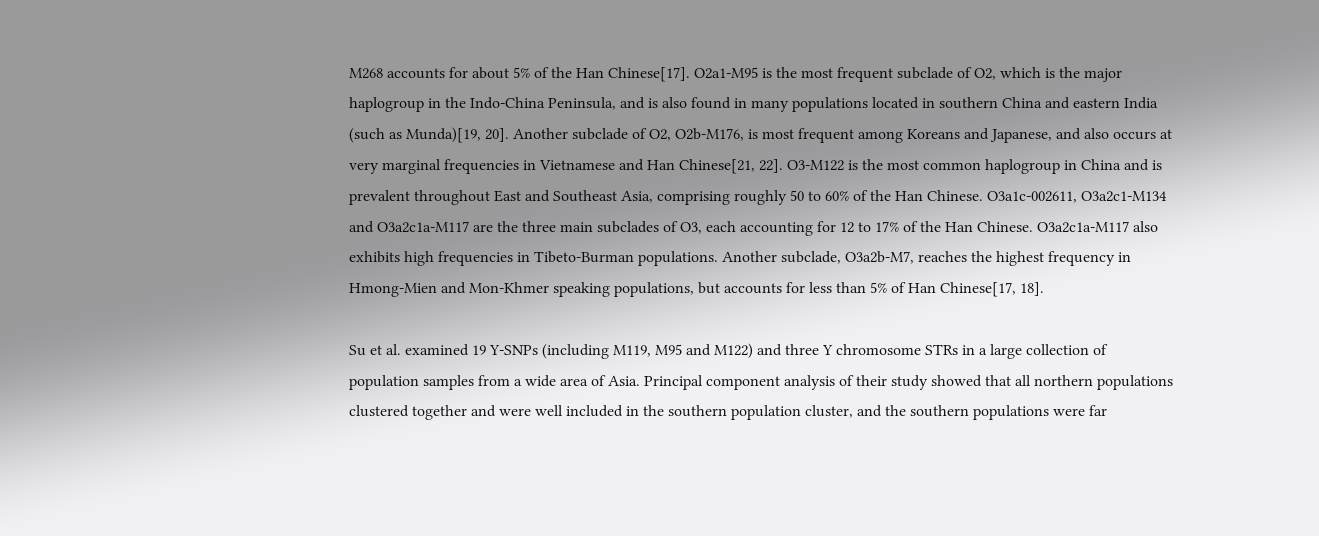M268 accounts for about 5% of the Han Chinese[17]. O2a1-M95 is the most frequent subclade of O2, which is the major haplogroup in the Indo-China Peninsula, and is also found in many populations located in southern China and eastern India (such as Munda)[19, 20]. Another subclade of O2, O2b-M176, is most frequent among Koreans and Japanese, and also occurs at very marginal frequencies in Vietnamese and Han Chinese[21, 22]. O3-M122 is the most common haplogroup in China and is prevalent throughout East and Southeast Asia, comprising roughly 50 to 60% of the Han Chinese. O3a1c-002611, O3a2c1-M134 and O3a2c1a-M117 are the three main subclades of O3, each accounting for 12 to 17% of the Han Chinese. O3a2c1a-M117 also exhibits high frequencies in Tibeto-Burman populations. Another subclade, O3a2b-M7, reaches the highest frequency in Hmong-Mien and Mon-Khmer speaking populations, but accounts for less than 5% of Han Chinese[17, 18].

Su et al. examined 19 Y-SNPs (including M119, M95 and M122) and three Y chromosome STRs in a large collection of population samples from a wide area of Asia. Principal component analysis of their study showed that all northern populations clustered together and were well included in the southern population cluster, and the southern populations were far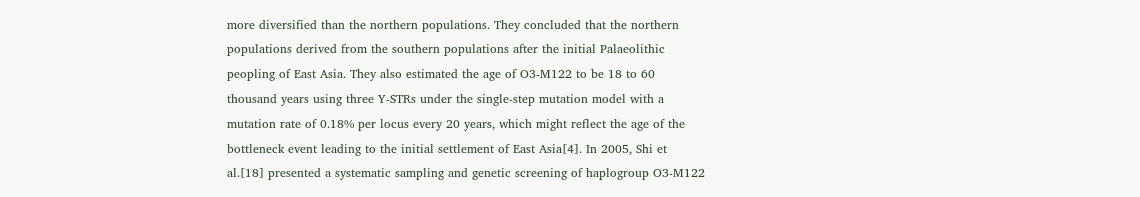more diversified than the northern populations. They concluded that the northern populations derived from the southern populations after the initial Palaeolithic peopling of East Asia. They also estimated the age of O3-M122 to be 18 to 60 thousand years using three Y-STRs under the single-step mutation model with a mutation rate of 0.18% per locus every 20 years, which might reflect the age of the bottleneck event leading to the initial settlement of East Asia[4]. In 2005, Shi et al.[18] presented a systematic sampling and genetic screening of haplogroup O3-M122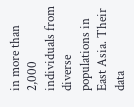in more than 2,000 individuals from diverse populations in East Asia. Their data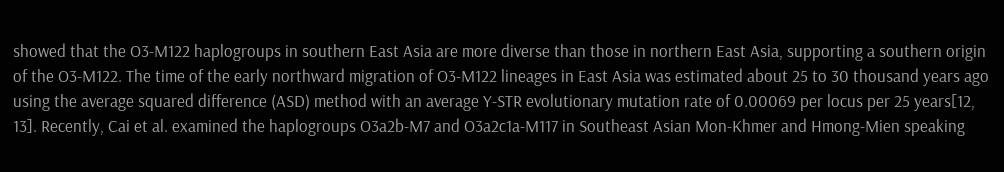showed that the O3-M122 haplogroups in southern East Asia are more diverse than those in northern East Asia, supporting a southern origin of the O3-M122. The time of the early northward migration of O3-M122 lineages in East Asia was estimated about 25 to 30 thousand years ago using the average squared difference (ASD) method with an average Y-STR evolutionary mutation rate of 0.00069 per locus per 25 years[12, 13]. Recently, Cai et al. examined the haplogroups O3a2b-M7 and O3a2c1a-M117 in Southeast Asian Mon-Khmer and Hmong-Mien speaking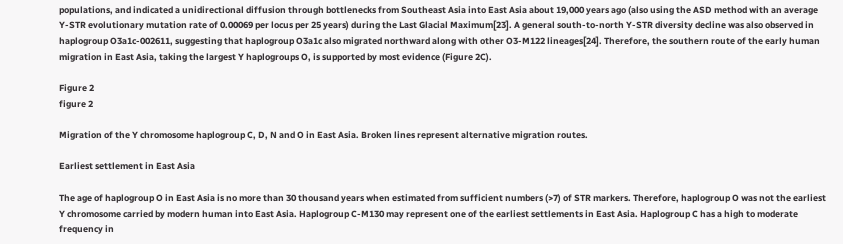populations, and indicated a unidirectional diffusion through bottlenecks from Southeast Asia into East Asia about 19,000 years ago (also using the ASD method with an average Y-STR evolutionary mutation rate of 0.00069 per locus per 25 years) during the Last Glacial Maximum[23]. A general south-to-north Y-STR diversity decline was also observed in haplogroup O3a1c-002611, suggesting that haplogroup O3a1c also migrated northward along with other O3-M122 lineages[24]. Therefore, the southern route of the early human migration in East Asia, taking the largest Y haplogroups O, is supported by most evidence (Figure 2C).

Figure 2
figure 2

Migration of the Y chromosome haplogroup C, D, N and O in East Asia. Broken lines represent alternative migration routes.

Earliest settlement in East Asia

The age of haplogroup O in East Asia is no more than 30 thousand years when estimated from sufficient numbers (>7) of STR markers. Therefore, haplogroup O was not the earliest Y chromosome carried by modern human into East Asia. Haplogroup C-M130 may represent one of the earliest settlements in East Asia. Haplogroup C has a high to moderate frequency in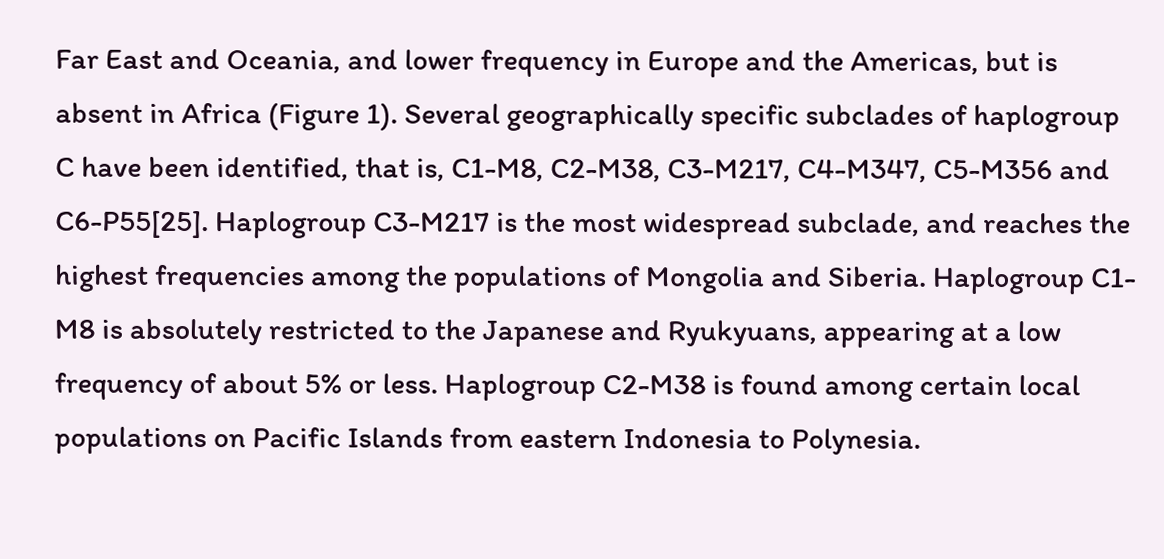Far East and Oceania, and lower frequency in Europe and the Americas, but is absent in Africa (Figure 1). Several geographically specific subclades of haplogroup C have been identified, that is, C1-M8, C2-M38, C3-M217, C4-M347, C5-M356 and C6-P55[25]. Haplogroup C3-M217 is the most widespread subclade, and reaches the highest frequencies among the populations of Mongolia and Siberia. Haplogroup C1-M8 is absolutely restricted to the Japanese and Ryukyuans, appearing at a low frequency of about 5% or less. Haplogroup C2-M38 is found among certain local populations on Pacific Islands from eastern Indonesia to Polynesia.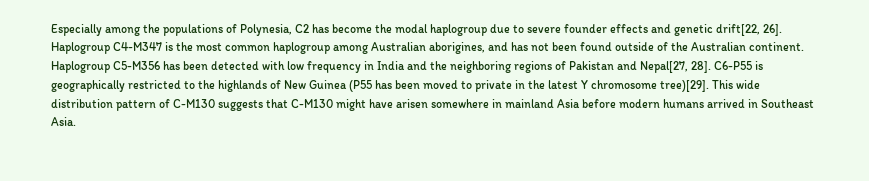Especially among the populations of Polynesia, C2 has become the modal haplogroup due to severe founder effects and genetic drift[22, 26]. Haplogroup C4-M347 is the most common haplogroup among Australian aborigines, and has not been found outside of the Australian continent. Haplogroup C5-M356 has been detected with low frequency in India and the neighboring regions of Pakistan and Nepal[27, 28]. C6-P55 is geographically restricted to the highlands of New Guinea (P55 has been moved to private in the latest Y chromosome tree)[29]. This wide distribution pattern of C-M130 suggests that C-M130 might have arisen somewhere in mainland Asia before modern humans arrived in Southeast Asia.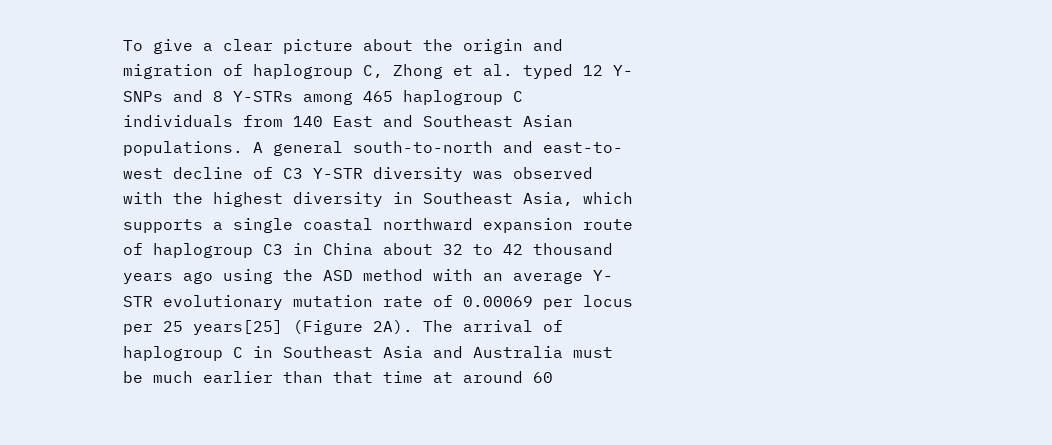To give a clear picture about the origin and migration of haplogroup C, Zhong et al. typed 12 Y-SNPs and 8 Y-STRs among 465 haplogroup C individuals from 140 East and Southeast Asian populations. A general south-to-north and east-to-west decline of C3 Y-STR diversity was observed with the highest diversity in Southeast Asia, which supports a single coastal northward expansion route of haplogroup C3 in China about 32 to 42 thousand years ago using the ASD method with an average Y-STR evolutionary mutation rate of 0.00069 per locus per 25 years[25] (Figure 2A). The arrival of haplogroup C in Southeast Asia and Australia must be much earlier than that time at around 60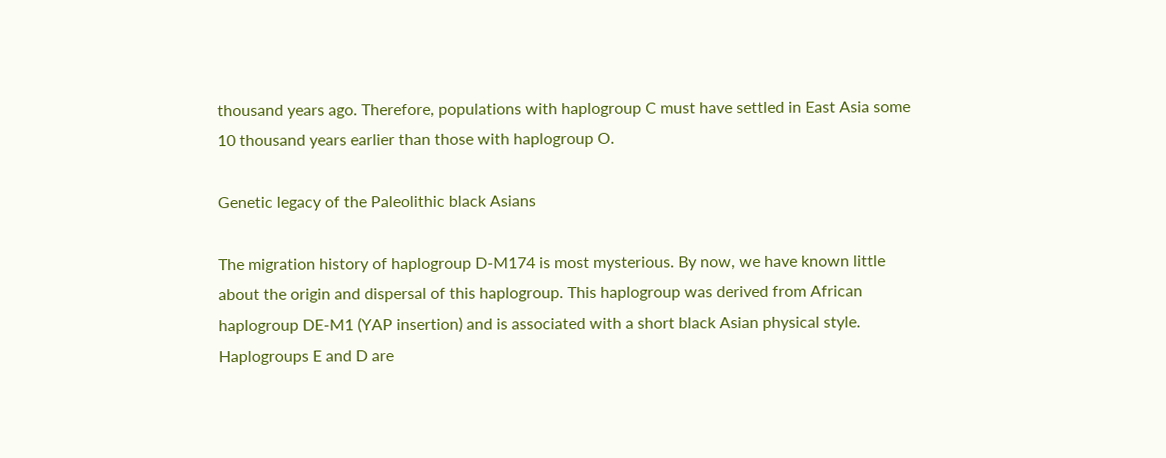thousand years ago. Therefore, populations with haplogroup C must have settled in East Asia some 10 thousand years earlier than those with haplogroup O.

Genetic legacy of the Paleolithic black Asians

The migration history of haplogroup D-M174 is most mysterious. By now, we have known little about the origin and dispersal of this haplogroup. This haplogroup was derived from African haplogroup DE-M1 (YAP insertion) and is associated with a short black Asian physical style. Haplogroups E and D are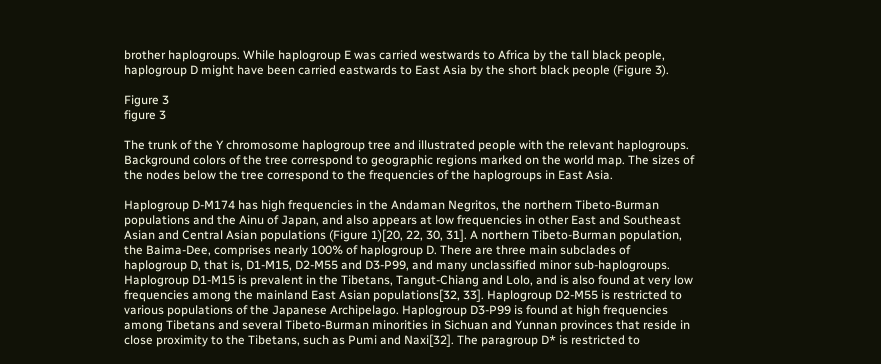brother haplogroups. While haplogroup E was carried westwards to Africa by the tall black people, haplogroup D might have been carried eastwards to East Asia by the short black people (Figure 3).

Figure 3
figure 3

The trunk of the Y chromosome haplogroup tree and illustrated people with the relevant haplogroups. Background colors of the tree correspond to geographic regions marked on the world map. The sizes of the nodes below the tree correspond to the frequencies of the haplogroups in East Asia.

Haplogroup D-M174 has high frequencies in the Andaman Negritos, the northern Tibeto-Burman populations and the Ainu of Japan, and also appears at low frequencies in other East and Southeast Asian and Central Asian populations (Figure 1)[20, 22, 30, 31]. A northern Tibeto-Burman population, the Baima-Dee, comprises nearly 100% of haplogroup D. There are three main subclades of haplogroup D, that is, D1-M15, D2-M55 and D3-P99, and many unclassified minor sub-haplogroups. Haplogroup D1-M15 is prevalent in the Tibetans, Tangut-Chiang and Lolo, and is also found at very low frequencies among the mainland East Asian populations[32, 33]. Haplogroup D2-M55 is restricted to various populations of the Japanese Archipelago. Haplogroup D3-P99 is found at high frequencies among Tibetans and several Tibeto-Burman minorities in Sichuan and Yunnan provinces that reside in close proximity to the Tibetans, such as Pumi and Naxi[32]. The paragroup D* is restricted to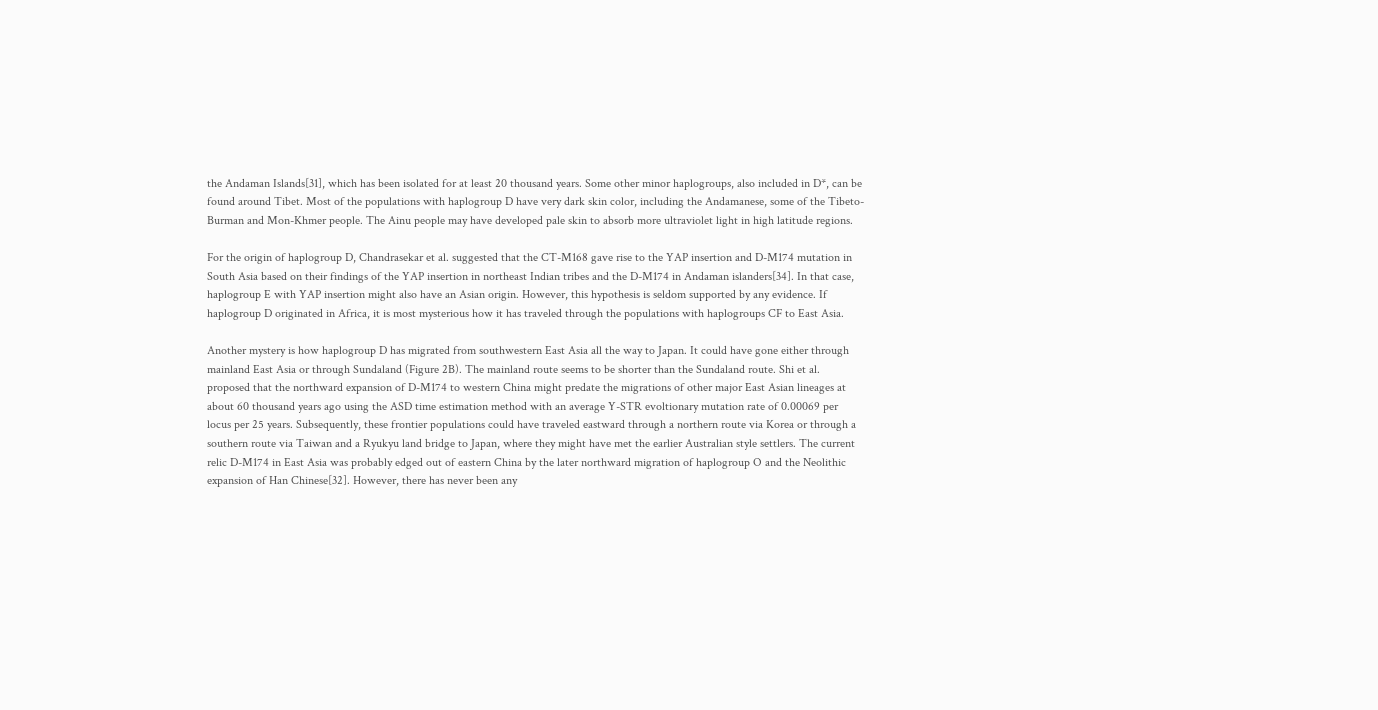the Andaman Islands[31], which has been isolated for at least 20 thousand years. Some other minor haplogroups, also included in D*, can be found around Tibet. Most of the populations with haplogroup D have very dark skin color, including the Andamanese, some of the Tibeto-Burman and Mon-Khmer people. The Ainu people may have developed pale skin to absorb more ultraviolet light in high latitude regions.

For the origin of haplogroup D, Chandrasekar et al. suggested that the CT-M168 gave rise to the YAP insertion and D-M174 mutation in South Asia based on their findings of the YAP insertion in northeast Indian tribes and the D-M174 in Andaman islanders[34]. In that case, haplogroup E with YAP insertion might also have an Asian origin. However, this hypothesis is seldom supported by any evidence. If haplogroup D originated in Africa, it is most mysterious how it has traveled through the populations with haplogroups CF to East Asia.

Another mystery is how haplogroup D has migrated from southwestern East Asia all the way to Japan. It could have gone either through mainland East Asia or through Sundaland (Figure 2B). The mainland route seems to be shorter than the Sundaland route. Shi et al. proposed that the northward expansion of D-M174 to western China might predate the migrations of other major East Asian lineages at about 60 thousand years ago using the ASD time estimation method with an average Y-STR evoltionary mutation rate of 0.00069 per locus per 25 years. Subsequently, these frontier populations could have traveled eastward through a northern route via Korea or through a southern route via Taiwan and a Ryukyu land bridge to Japan, where they might have met the earlier Australian style settlers. The current relic D-M174 in East Asia was probably edged out of eastern China by the later northward migration of haplogroup O and the Neolithic expansion of Han Chinese[32]. However, there has never been any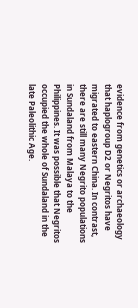evidence from genetics or archaeology that haplogroup D2 or Negritos have migrated to eastern China. In contrast, there are still many Negrito populations in Sundaland from Malaya to the Philippines. It was possible that Negritos occupied the whole of Sundaland in the late Paleolithic Age.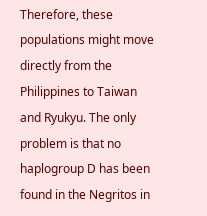Therefore, these populations might move directly from the Philippines to Taiwan and Ryukyu. The only problem is that no haplogroup D has been found in the Negritos in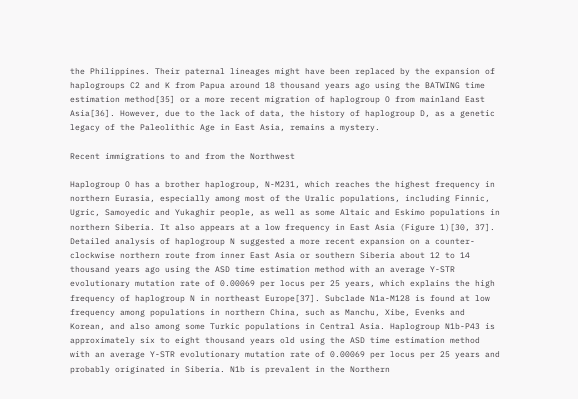the Philippines. Their paternal lineages might have been replaced by the expansion of haplogroups C2 and K from Papua around 18 thousand years ago using the BATWING time estimation method[35] or a more recent migration of haplogroup O from mainland East Asia[36]. However, due to the lack of data, the history of haplogroup D, as a genetic legacy of the Paleolithic Age in East Asia, remains a mystery.

Recent immigrations to and from the Northwest

Haplogroup O has a brother haplogroup, N-M231, which reaches the highest frequency in northern Eurasia, especially among most of the Uralic populations, including Finnic, Ugric, Samoyedic and Yukaghir people, as well as some Altaic and Eskimo populations in northern Siberia. It also appears at a low frequency in East Asia (Figure 1)[30, 37]. Detailed analysis of haplogroup N suggested a more recent expansion on a counter-clockwise northern route from inner East Asia or southern Siberia about 12 to 14 thousand years ago using the ASD time estimation method with an average Y-STR evolutionary mutation rate of 0.00069 per locus per 25 years, which explains the high frequency of haplogroup N in northeast Europe[37]. Subclade N1a-M128 is found at low frequency among populations in northern China, such as Manchu, Xibe, Evenks and Korean, and also among some Turkic populations in Central Asia. Haplogroup N1b-P43 is approximately six to eight thousand years old using the ASD time estimation method with an average Y-STR evolutionary mutation rate of 0.00069 per locus per 25 years and probably originated in Siberia. N1b is prevalent in the Northern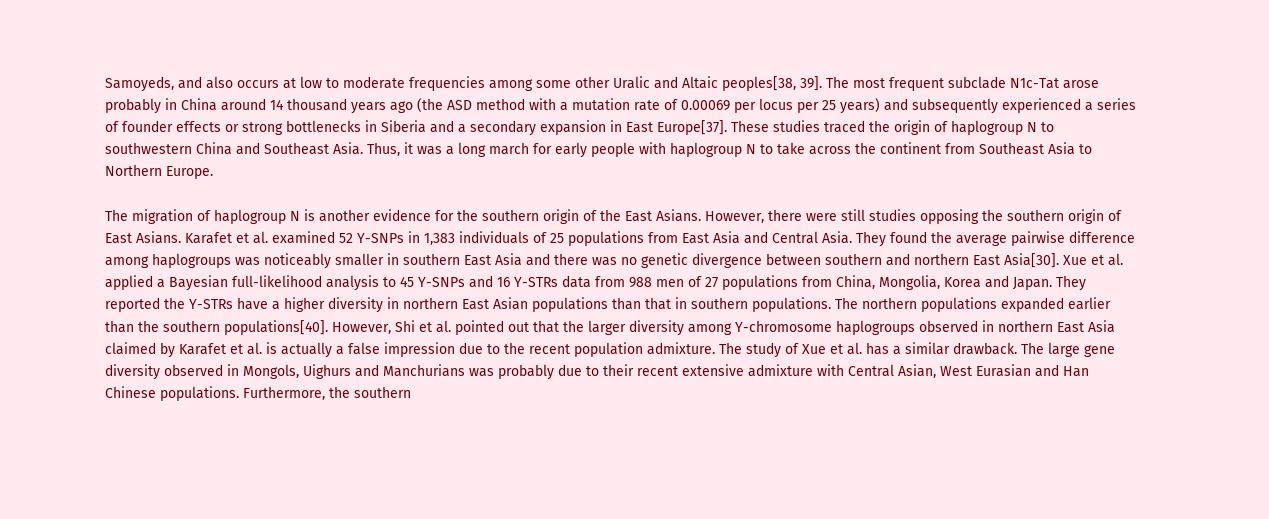Samoyeds, and also occurs at low to moderate frequencies among some other Uralic and Altaic peoples[38, 39]. The most frequent subclade N1c-Tat arose probably in China around 14 thousand years ago (the ASD method with a mutation rate of 0.00069 per locus per 25 years) and subsequently experienced a series of founder effects or strong bottlenecks in Siberia and a secondary expansion in East Europe[37]. These studies traced the origin of haplogroup N to southwestern China and Southeast Asia. Thus, it was a long march for early people with haplogroup N to take across the continent from Southeast Asia to Northern Europe.

The migration of haplogroup N is another evidence for the southern origin of the East Asians. However, there were still studies opposing the southern origin of East Asians. Karafet et al. examined 52 Y-SNPs in 1,383 individuals of 25 populations from East Asia and Central Asia. They found the average pairwise difference among haplogroups was noticeably smaller in southern East Asia and there was no genetic divergence between southern and northern East Asia[30]. Xue et al. applied a Bayesian full-likelihood analysis to 45 Y-SNPs and 16 Y-STRs data from 988 men of 27 populations from China, Mongolia, Korea and Japan. They reported the Y-STRs have a higher diversity in northern East Asian populations than that in southern populations. The northern populations expanded earlier than the southern populations[40]. However, Shi et al. pointed out that the larger diversity among Y-chromosome haplogroups observed in northern East Asia claimed by Karafet et al. is actually a false impression due to the recent population admixture. The study of Xue et al. has a similar drawback. The large gene diversity observed in Mongols, Uighurs and Manchurians was probably due to their recent extensive admixture with Central Asian, West Eurasian and Han Chinese populations. Furthermore, the southern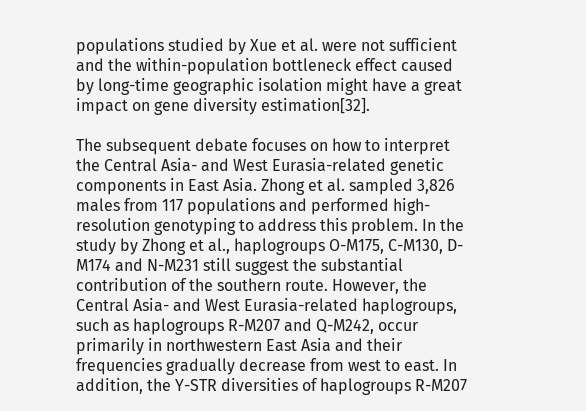populations studied by Xue et al. were not sufficient and the within-population bottleneck effect caused by long-time geographic isolation might have a great impact on gene diversity estimation[32].

The subsequent debate focuses on how to interpret the Central Asia- and West Eurasia-related genetic components in East Asia. Zhong et al. sampled 3,826 males from 117 populations and performed high-resolution genotyping to address this problem. In the study by Zhong et al., haplogroups O-M175, C-M130, D-M174 and N-M231 still suggest the substantial contribution of the southern route. However, the Central Asia- and West Eurasia-related haplogroups, such as haplogroups R-M207 and Q-M242, occur primarily in northwestern East Asia and their frequencies gradually decrease from west to east. In addition, the Y-STR diversities of haplogroups R-M207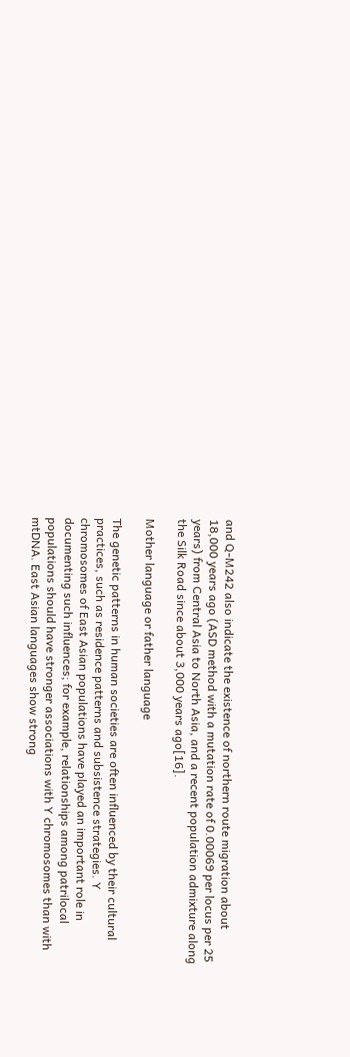and Q-M242 also indicate the existence of northern route migration about 18,000 years ago (ASD method with a mutation rate of 0.00069 per locus per 25 years) from Central Asia to North Asia, and a recent population admixture along the Silk Road since about 3,000 years ago[16].

Mother language or father language

The genetic patterns in human societies are often influenced by their cultural practices, such as residence patterns and subsistence strategies. Y chromosomes of East Asian populations have played an important role in documenting such influences; for example, relationships among patrilocal populations should have stronger associations with Y chromosomes than with mtDNA. East Asian languages show strong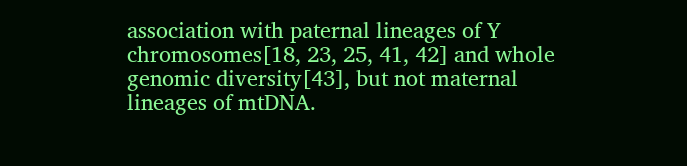association with paternal lineages of Y chromosomes[18, 23, 25, 41, 42] and whole genomic diversity[43], but not maternal lineages of mtDNA.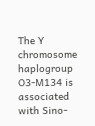The Y chromosome haplogroup O3-M134 is associated with Sino-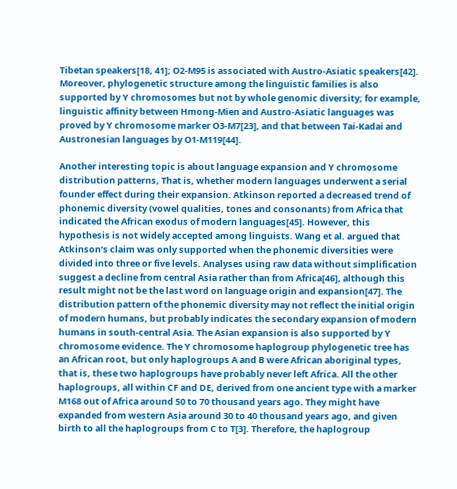Tibetan speakers[18, 41]; O2-M95 is associated with Austro-Asiatic speakers[42]. Moreover, phylogenetic structure among the linguistic families is also supported by Y chromosomes but not by whole genomic diversity; for example, linguistic affinity between Hmong-Mien and Austro-Asiatic languages was proved by Y chromosome marker O3-M7[23], and that between Tai-Kadai and Austronesian languages by O1-M119[44].

Another interesting topic is about language expansion and Y chromosome distribution patterns, That is, whether modern languages underwent a serial founder effect during their expansion. Atkinson reported a decreased trend of phonemic diversity (vowel qualities, tones and consonants) from Africa that indicated the African exodus of modern languages[45]. However, this hypothesis is not widely accepted among linguists. Wang et al. argued that Atkinson’s claim was only supported when the phonemic diversities were divided into three or five levels. Analyses using raw data without simplification suggest a decline from central Asia rather than from Africa[46], although this result might not be the last word on language origin and expansion[47]. The distribution pattern of the phonemic diversity may not reflect the initial origin of modern humans, but probably indicates the secondary expansion of modern humans in south-central Asia. The Asian expansion is also supported by Y chromosome evidence. The Y chromosome haplogroup phylogenetic tree has an African root, but only haplogroups A and B were African aboriginal types, that is, these two haplogroups have probably never left Africa. All the other haplogroups, all within CF and DE, derived from one ancient type with a marker M168 out of Africa around 50 to 70 thousand years ago. They might have expanded from western Asia around 30 to 40 thousand years ago, and given birth to all the haplogroups from C to T[3]. Therefore, the haplogroup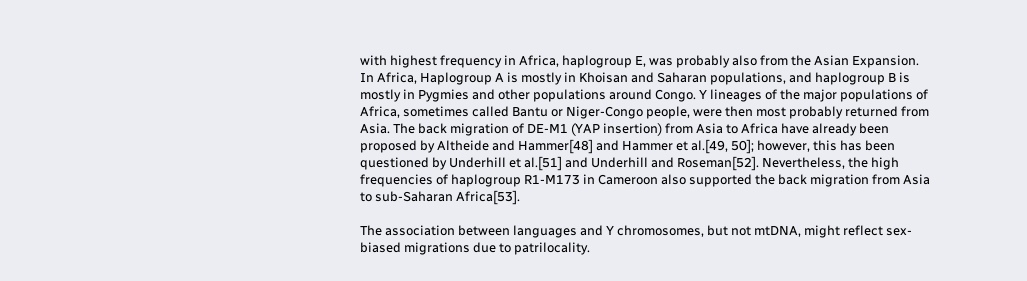with highest frequency in Africa, haplogroup E, was probably also from the Asian Expansion. In Africa, Haplogroup A is mostly in Khoisan and Saharan populations, and haplogroup B is mostly in Pygmies and other populations around Congo. Y lineages of the major populations of Africa, sometimes called Bantu or Niger-Congo people, were then most probably returned from Asia. The back migration of DE-M1 (YAP insertion) from Asia to Africa have already been proposed by Altheide and Hammer[48] and Hammer et al.[49, 50]; however, this has been questioned by Underhill et al.[51] and Underhill and Roseman[52]. Nevertheless, the high frequencies of haplogroup R1-M173 in Cameroon also supported the back migration from Asia to sub-Saharan Africa[53].

The association between languages and Y chromosomes, but not mtDNA, might reflect sex-biased migrations due to patrilocality.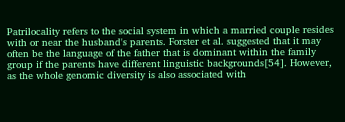Patrilocality refers to the social system in which a married couple resides with or near the husband's parents. Forster et al. suggested that it may often be the language of the father that is dominant within the family group if the parents have different linguistic backgrounds[54]. However, as the whole genomic diversity is also associated with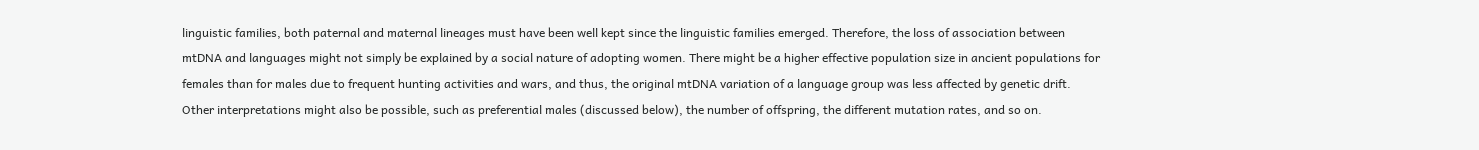linguistic families, both paternal and maternal lineages must have been well kept since the linguistic families emerged. Therefore, the loss of association between mtDNA and languages might not simply be explained by a social nature of adopting women. There might be a higher effective population size in ancient populations for females than for males due to frequent hunting activities and wars, and thus, the original mtDNA variation of a language group was less affected by genetic drift. Other interpretations might also be possible, such as preferential males (discussed below), the number of offspring, the different mutation rates, and so on.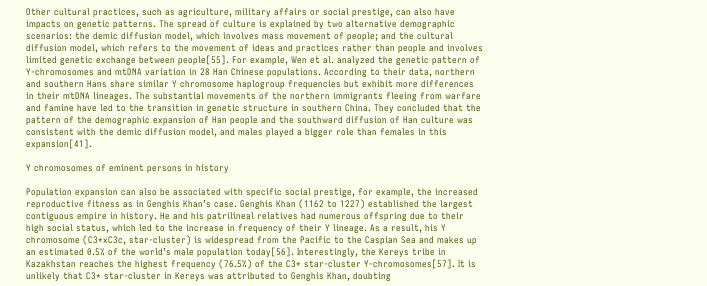Other cultural practices, such as agriculture, military affairs or social prestige, can also have impacts on genetic patterns. The spread of culture is explained by two alternative demographic scenarios: the demic diffusion model, which involves mass movement of people; and the cultural diffusion model, which refers to the movement of ideas and practices rather than people and involves limited genetic exchange between people[55]. For example, Wen et al. analyzed the genetic pattern of Y-chromosomes and mtDNA variation in 28 Han Chinese populations. According to their data, northern and southern Hans share similar Y chromosome haplogroup frequencies but exhibit more differences in their mtDNA lineages. The substantial movements of the northern immigrants fleeing from warfare and famine have led to the transition in genetic structure in southern China. They concluded that the pattern of the demographic expansion of Han people and the southward diffusion of Han culture was consistent with the demic diffusion model, and males played a bigger role than females in this expansion[41].

Y chromosomes of eminent persons in history

Population expansion can also be associated with specific social prestige, for example, the increased reproductive fitness as in Genghis Khan’s case. Genghis Khan (1162 to 1227) established the largest contiguous empire in history. He and his patrilineal relatives had numerous offspring due to their high social status, which led to the increase in frequency of their Y lineage. As a result, his Y chromosome (C3*xC3c, star-cluster) is widespread from the Pacific to the Caspian Sea and makes up an estimated 0.5% of the world’s male population today[56]. Interestingly, the Kereys tribe in Kazakhstan reaches the highest frequency (76.5%) of the C3* star-cluster Y-chromosomes[57]. It is unlikely that C3* star-cluster in Kereys was attributed to Genghis Khan, doubting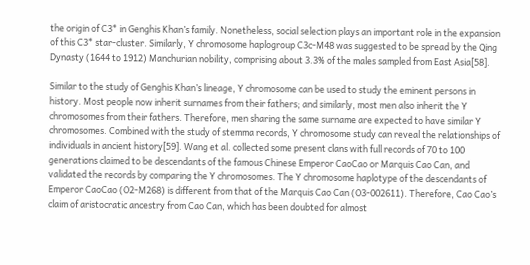the origin of C3* in Genghis Khan’s family. Nonetheless, social selection plays an important role in the expansion of this C3* star-cluster. Similarly, Y chromosome haplogroup C3c-M48 was suggested to be spread by the Qing Dynasty (1644 to 1912) Manchurian nobility, comprising about 3.3% of the males sampled from East Asia[58].

Similar to the study of Genghis Khan’s lineage, Y chromosome can be used to study the eminent persons in history. Most people now inherit surnames from their fathers; and similarly, most men also inherit the Y chromosomes from their fathers. Therefore, men sharing the same surname are expected to have similar Y chromosomes. Combined with the study of stemma records, Y chromosome study can reveal the relationships of individuals in ancient history[59]. Wang et al. collected some present clans with full records of 70 to 100 generations claimed to be descendants of the famous Chinese Emperor CaoCao or Marquis Cao Can, and validated the records by comparing the Y chromosomes. The Y chromosome haplotype of the descendants of Emperor CaoCao (O2-M268) is different from that of the Marquis Cao Can (O3-002611). Therefore, Cao Cao’s claim of aristocratic ancestry from Cao Can, which has been doubted for almost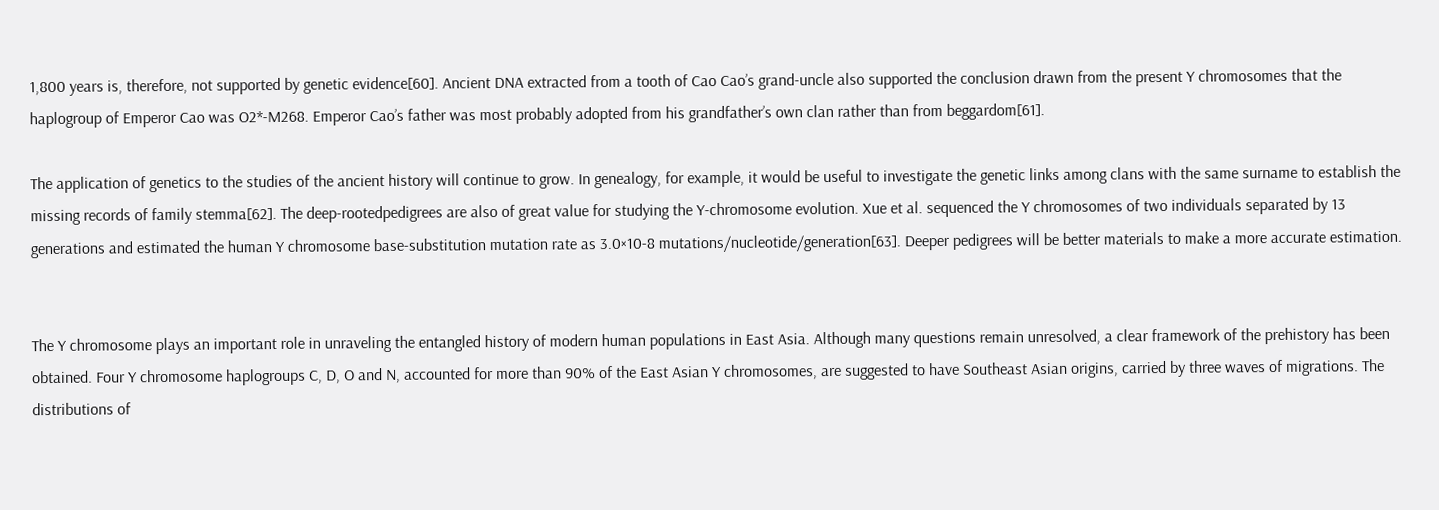1,800 years is, therefore, not supported by genetic evidence[60]. Ancient DNA extracted from a tooth of Cao Cao’s grand-uncle also supported the conclusion drawn from the present Y chromosomes that the haplogroup of Emperor Cao was O2*-M268. Emperor Cao’s father was most probably adopted from his grandfather’s own clan rather than from beggardom[61].

The application of genetics to the studies of the ancient history will continue to grow. In genealogy, for example, it would be useful to investigate the genetic links among clans with the same surname to establish the missing records of family stemma[62]. The deep-rootedpedigrees are also of great value for studying the Y-chromosome evolution. Xue et al. sequenced the Y chromosomes of two individuals separated by 13 generations and estimated the human Y chromosome base-substitution mutation rate as 3.0×10-8 mutations/nucleotide/generation[63]. Deeper pedigrees will be better materials to make a more accurate estimation.


The Y chromosome plays an important role in unraveling the entangled history of modern human populations in East Asia. Although many questions remain unresolved, a clear framework of the prehistory has been obtained. Four Y chromosome haplogroups C, D, O and N, accounted for more than 90% of the East Asian Y chromosomes, are suggested to have Southeast Asian origins, carried by three waves of migrations. The distributions of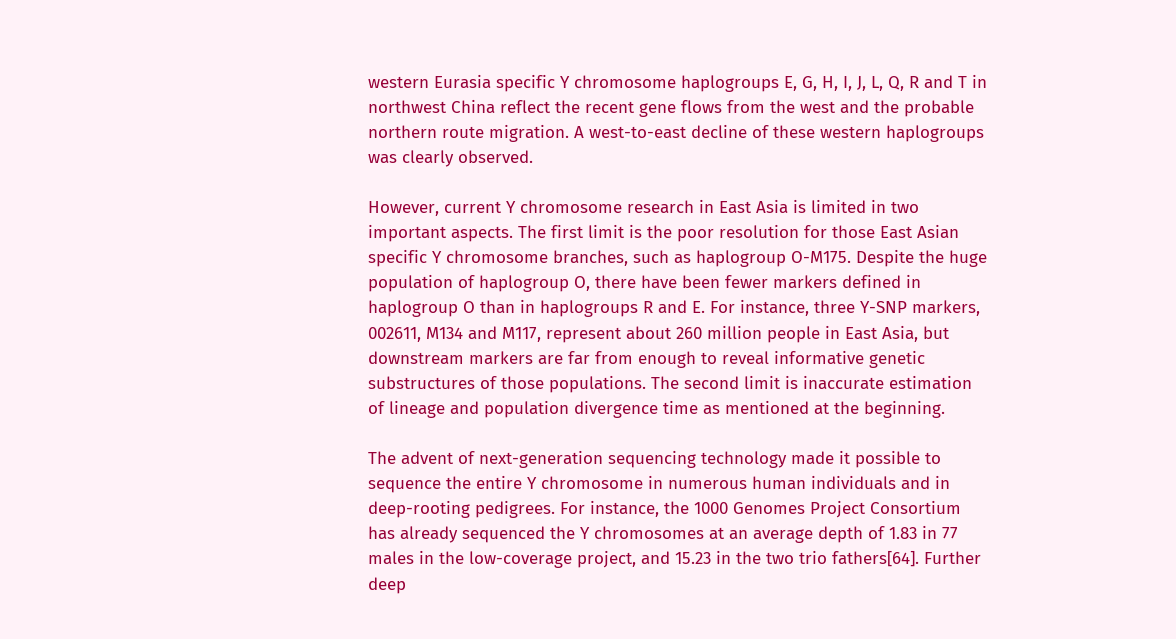western Eurasia specific Y chromosome haplogroups E, G, H, I, J, L, Q, R and T in northwest China reflect the recent gene flows from the west and the probable northern route migration. A west-to-east decline of these western haplogroups was clearly observed.

However, current Y chromosome research in East Asia is limited in two important aspects. The first limit is the poor resolution for those East Asian specific Y chromosome branches, such as haplogroup O-M175. Despite the huge population of haplogroup O, there have been fewer markers defined in haplogroup O than in haplogroups R and E. For instance, three Y-SNP markers, 002611, M134 and M117, represent about 260 million people in East Asia, but downstream markers are far from enough to reveal informative genetic substructures of those populations. The second limit is inaccurate estimation of lineage and population divergence time as mentioned at the beginning.

The advent of next-generation sequencing technology made it possible to sequence the entire Y chromosome in numerous human individuals and in deep-rooting pedigrees. For instance, the 1000 Genomes Project Consortium has already sequenced the Y chromosomes at an average depth of 1.83 in 77 males in the low-coverage project, and 15.23 in the two trio fathers[64]. Further deep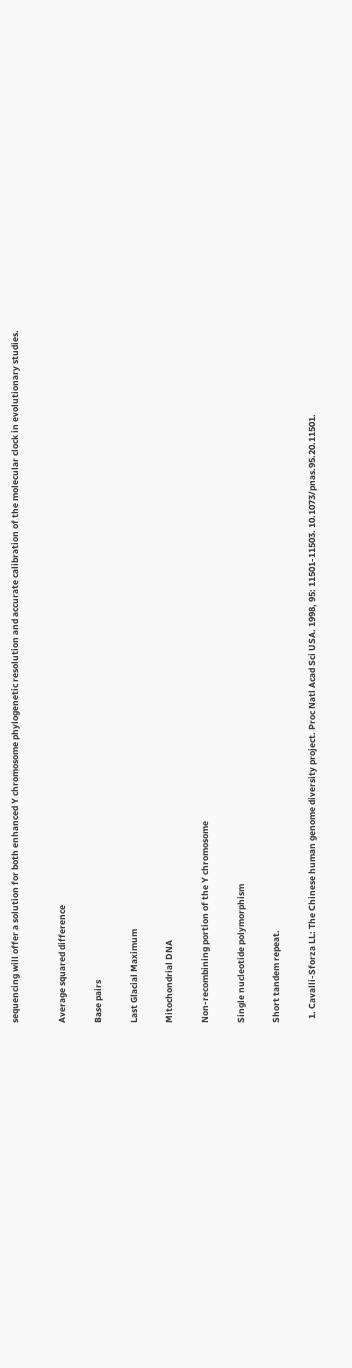sequencing will offer a solution for both enhanced Y chromosome phylogenetic resolution and accurate calibration of the molecular clock in evolutionary studies.



Average squared difference


Base pairs


Last Glacial Maximum


Mitochondrial DNA


Non-recombining portion of the Y chromosome


Single nucleotide polymorphism


Short tandem repeat.


  1. Cavalli-Sforza LL: The Chinese human genome diversity project. Proc Natl Acad Sci USA. 1998, 95: 11501-11503. 10.1073/pnas.95.20.11501.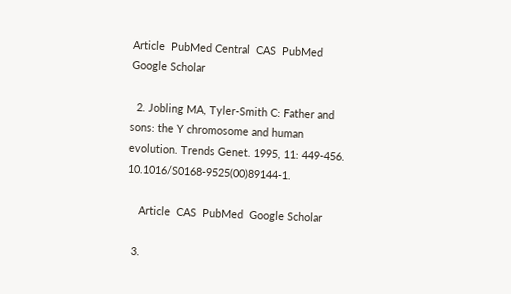Article  PubMed Central  CAS  PubMed  Google Scholar

  2. Jobling MA, Tyler-Smith C: Father and sons: the Y chromosome and human evolution. Trends Genet. 1995, 11: 449-456. 10.1016/S0168-9525(00)89144-1.

    Article  CAS  PubMed  Google Scholar

  3.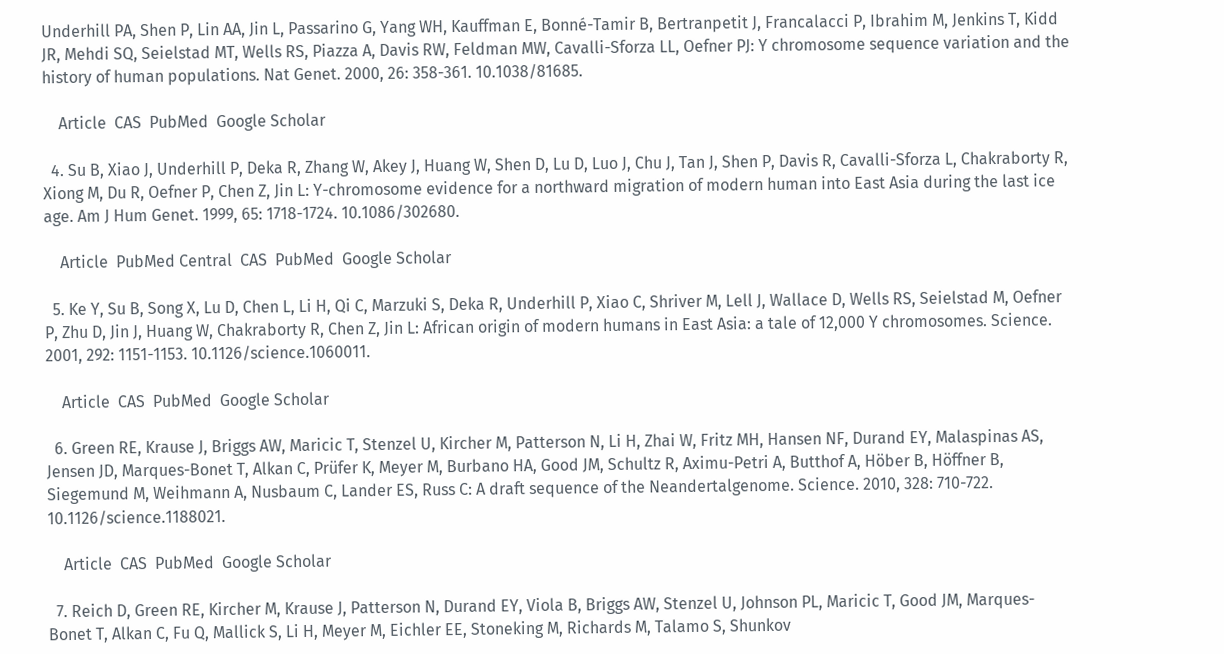Underhill PA, Shen P, Lin AA, Jin L, Passarino G, Yang WH, Kauffman E, Bonné-Tamir B, Bertranpetit J, Francalacci P, Ibrahim M, Jenkins T, Kidd JR, Mehdi SQ, Seielstad MT, Wells RS, Piazza A, Davis RW, Feldman MW, Cavalli-Sforza LL, Oefner PJ: Y chromosome sequence variation and the history of human populations. Nat Genet. 2000, 26: 358-361. 10.1038/81685.

    Article  CAS  PubMed  Google Scholar

  4. Su B, Xiao J, Underhill P, Deka R, Zhang W, Akey J, Huang W, Shen D, Lu D, Luo J, Chu J, Tan J, Shen P, Davis R, Cavalli-Sforza L, Chakraborty R, Xiong M, Du R, Oefner P, Chen Z, Jin L: Y-chromosome evidence for a northward migration of modern human into East Asia during the last ice age. Am J Hum Genet. 1999, 65: 1718-1724. 10.1086/302680.

    Article  PubMed Central  CAS  PubMed  Google Scholar

  5. Ke Y, Su B, Song X, Lu D, Chen L, Li H, Qi C, Marzuki S, Deka R, Underhill P, Xiao C, Shriver M, Lell J, Wallace D, Wells RS, Seielstad M, Oefner P, Zhu D, Jin J, Huang W, Chakraborty R, Chen Z, Jin L: African origin of modern humans in East Asia: a tale of 12,000 Y chromosomes. Science. 2001, 292: 1151-1153. 10.1126/science.1060011.

    Article  CAS  PubMed  Google Scholar

  6. Green RE, Krause J, Briggs AW, Maricic T, Stenzel U, Kircher M, Patterson N, Li H, Zhai W, Fritz MH, Hansen NF, Durand EY, Malaspinas AS, Jensen JD, Marques-Bonet T, Alkan C, Prüfer K, Meyer M, Burbano HA, Good JM, Schultz R, Aximu-Petri A, Butthof A, Höber B, Höffner B, Siegemund M, Weihmann A, Nusbaum C, Lander ES, Russ C: A draft sequence of the Neandertalgenome. Science. 2010, 328: 710-722. 10.1126/science.1188021.

    Article  CAS  PubMed  Google Scholar

  7. Reich D, Green RE, Kircher M, Krause J, Patterson N, Durand EY, Viola B, Briggs AW, Stenzel U, Johnson PL, Maricic T, Good JM, Marques-Bonet T, Alkan C, Fu Q, Mallick S, Li H, Meyer M, Eichler EE, Stoneking M, Richards M, Talamo S, Shunkov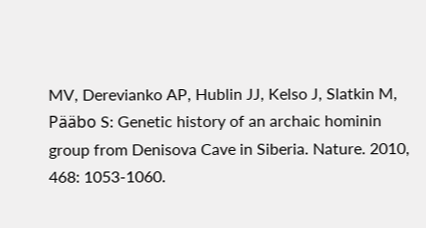MV, Derevianko AP, Hublin JJ, Kelso J, Slatkin M, Pääbo S: Genetic history of an archaic hominin group from Denisova Cave in Siberia. Nature. 2010, 468: 1053-1060.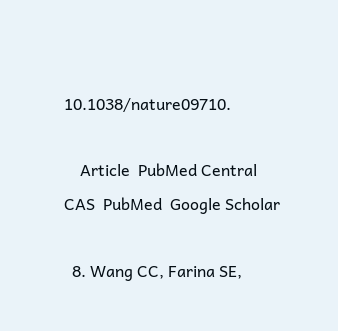10.1038/nature09710.

    Article  PubMed Central  CAS  PubMed  Google Scholar

  8. Wang CC, Farina SE,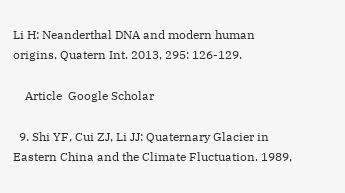Li H: Neanderthal DNA and modern human origins. Quatern Int. 2013, 295: 126-129.

    Article  Google Scholar

  9. Shi YF, Cui ZJ, Li JJ: Quaternary Glacier in Eastern China and the Climate Fluctuation. 1989,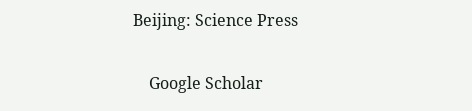Beijing: Science Press

    Google Scholar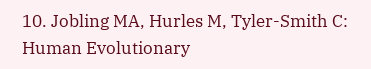10. Jobling MA, Hurles M, Tyler-Smith C: Human Evolutionary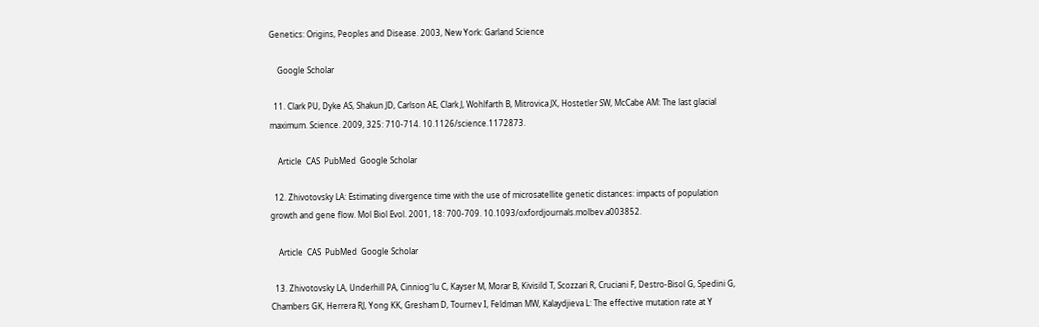Genetics: Origins, Peoples and Disease. 2003, New York: Garland Science

    Google Scholar

  11. Clark PU, Dyke AS, Shakun JD, Carlson AE, Clark J, Wohlfarth B, Mitrovica JX, Hostetler SW, McCabe AM: The last glacial maximum. Science. 2009, 325: 710-714. 10.1126/science.1172873.

    Article  CAS  PubMed  Google Scholar

  12. Zhivotovsky LA: Estimating divergence time with the use of microsatellite genetic distances: impacts of population growth and gene flow. Mol Biol Evol. 2001, 18: 700-709. 10.1093/oxfordjournals.molbev.a003852.

    Article  CAS  PubMed  Google Scholar

  13. Zhivotovsky LA, Underhill PA, Cinniog˘lu C, Kayser M, Morar B, Kivisild T, Scozzari R, Cruciani F, Destro-Bisol G, Spedini G, Chambers GK, Herrera RJ, Yong KK, Gresham D, Tournev I, Feldman MW, Kalaydjieva L: The effective mutation rate at Y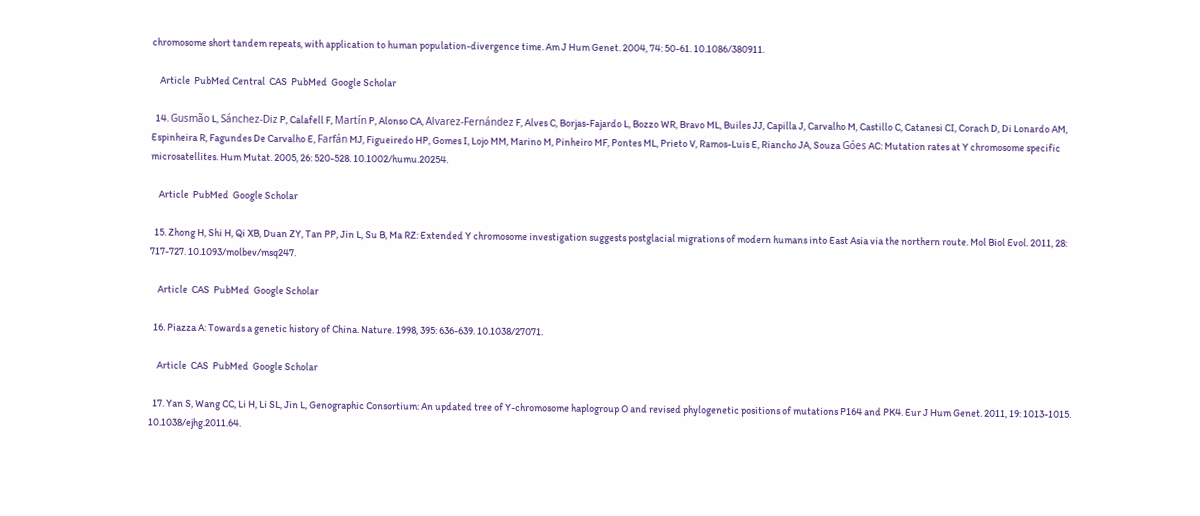chromosome short tandem repeats, with application to human population-divergence time. Am J Hum Genet. 2004, 74: 50-61. 10.1086/380911.

    Article  PubMed Central  CAS  PubMed  Google Scholar

  14. Gusmão L, Sánchez-Diz P, Calafell F, Martín P, Alonso CA, Alvarez-Fernández F, Alves C, Borjas-Fajardo L, Bozzo WR, Bravo ML, Builes JJ, Capilla J, Carvalho M, Castillo C, Catanesi CI, Corach D, Di Lonardo AM, Espinheira R, Fagundes De Carvalho E, Farfán MJ, Figueiredo HP, Gomes I, Lojo MM, Marino M, Pinheiro MF, Pontes ML, Prieto V, Ramos-Luis E, Riancho JA, Souza Góes AC: Mutation rates at Y chromosome specific microsatellites. Hum Mutat. 2005, 26: 520-528. 10.1002/humu.20254.

    Article  PubMed  Google Scholar

  15. Zhong H, Shi H, Qi XB, Duan ZY, Tan PP, Jin L, Su B, Ma RZ: Extended Y chromosome investigation suggests postglacial migrations of modern humans into East Asia via the northern route. Mol Biol Evol. 2011, 28: 717-727. 10.1093/molbev/msq247.

    Article  CAS  PubMed  Google Scholar

  16. Piazza A: Towards a genetic history of China. Nature. 1998, 395: 636-639. 10.1038/27071.

    Article  CAS  PubMed  Google Scholar

  17. Yan S, Wang CC, Li H, Li SL, Jin L, Genographic Consortium: An updated tree of Y-chromosome haplogroup O and revised phylogenetic positions of mutations P164 and PK4. Eur J Hum Genet. 2011, 19: 1013-1015. 10.1038/ejhg.2011.64.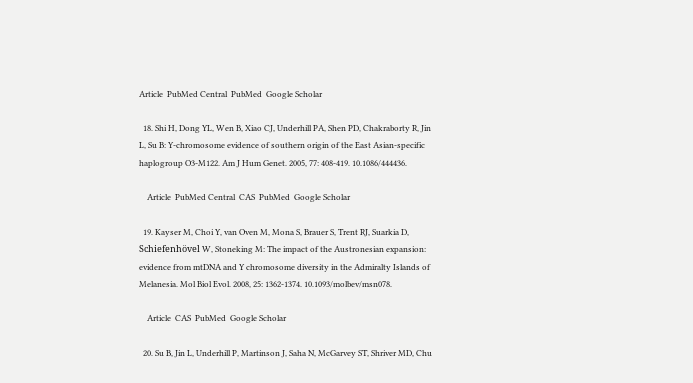Article  PubMed Central  PubMed  Google Scholar

  18. Shi H, Dong YL, Wen B, Xiao CJ, Underhill PA, Shen PD, Chakraborty R, Jin L, Su B: Y-chromosome evidence of southern origin of the East Asian-specific haplogroup O3-M122. Am J Hum Genet. 2005, 77: 408-419. 10.1086/444436.

    Article  PubMed Central  CAS  PubMed  Google Scholar

  19. Kayser M, Choi Y, van Oven M, Mona S, Brauer S, Trent RJ, Suarkia D, Schiefenhövel W, Stoneking M: The impact of the Austronesian expansion: evidence from mtDNA and Y chromosome diversity in the Admiralty Islands of Melanesia. Mol Biol Evol. 2008, 25: 1362-1374. 10.1093/molbev/msn078.

    Article  CAS  PubMed  Google Scholar

  20. Su B, Jin L, Underhill P, Martinson J, Saha N, McGarvey ST, Shriver MD, Chu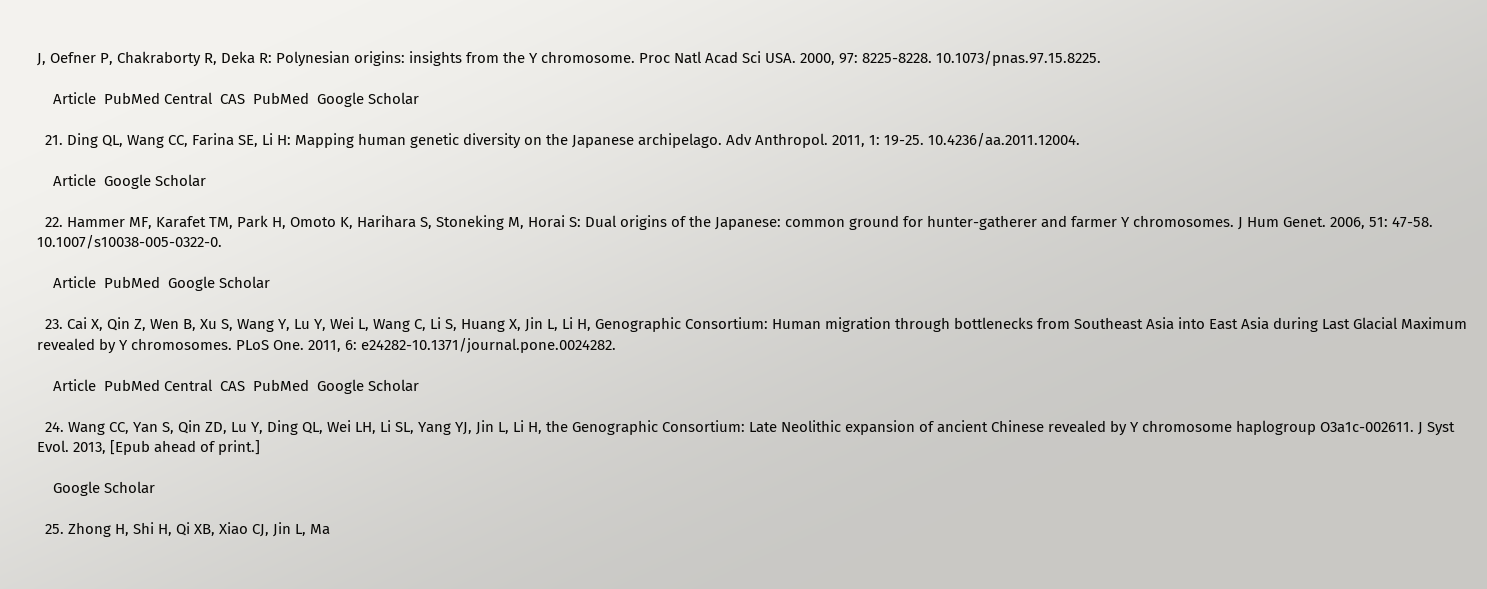J, Oefner P, Chakraborty R, Deka R: Polynesian origins: insights from the Y chromosome. Proc Natl Acad Sci USA. 2000, 97: 8225-8228. 10.1073/pnas.97.15.8225.

    Article  PubMed Central  CAS  PubMed  Google Scholar

  21. Ding QL, Wang CC, Farina SE, Li H: Mapping human genetic diversity on the Japanese archipelago. Adv Anthropol. 2011, 1: 19-25. 10.4236/aa.2011.12004.

    Article  Google Scholar

  22. Hammer MF, Karafet TM, Park H, Omoto K, Harihara S, Stoneking M, Horai S: Dual origins of the Japanese: common ground for hunter-gatherer and farmer Y chromosomes. J Hum Genet. 2006, 51: 47-58. 10.1007/s10038-005-0322-0.

    Article  PubMed  Google Scholar

  23. Cai X, Qin Z, Wen B, Xu S, Wang Y, Lu Y, Wei L, Wang C, Li S, Huang X, Jin L, Li H, Genographic Consortium: Human migration through bottlenecks from Southeast Asia into East Asia during Last Glacial Maximum revealed by Y chromosomes. PLoS One. 2011, 6: e24282-10.1371/journal.pone.0024282.

    Article  PubMed Central  CAS  PubMed  Google Scholar

  24. Wang CC, Yan S, Qin ZD, Lu Y, Ding QL, Wei LH, Li SL, Yang YJ, Jin L, Li H, the Genographic Consortium: Late Neolithic expansion of ancient Chinese revealed by Y chromosome haplogroup O3a1c-002611. J Syst Evol. 2013, [Epub ahead of print.]

    Google Scholar

  25. Zhong H, Shi H, Qi XB, Xiao CJ, Jin L, Ma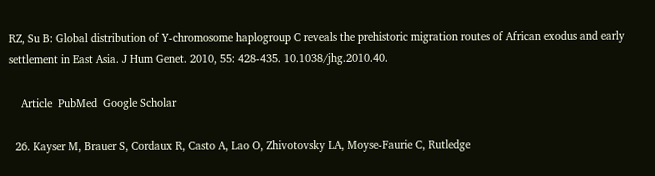RZ, Su B: Global distribution of Y-chromosome haplogroup C reveals the prehistoric migration routes of African exodus and early settlement in East Asia. J Hum Genet. 2010, 55: 428-435. 10.1038/jhg.2010.40.

    Article  PubMed  Google Scholar

  26. Kayser M, Brauer S, Cordaux R, Casto A, Lao O, Zhivotovsky LA, Moyse-Faurie C, Rutledge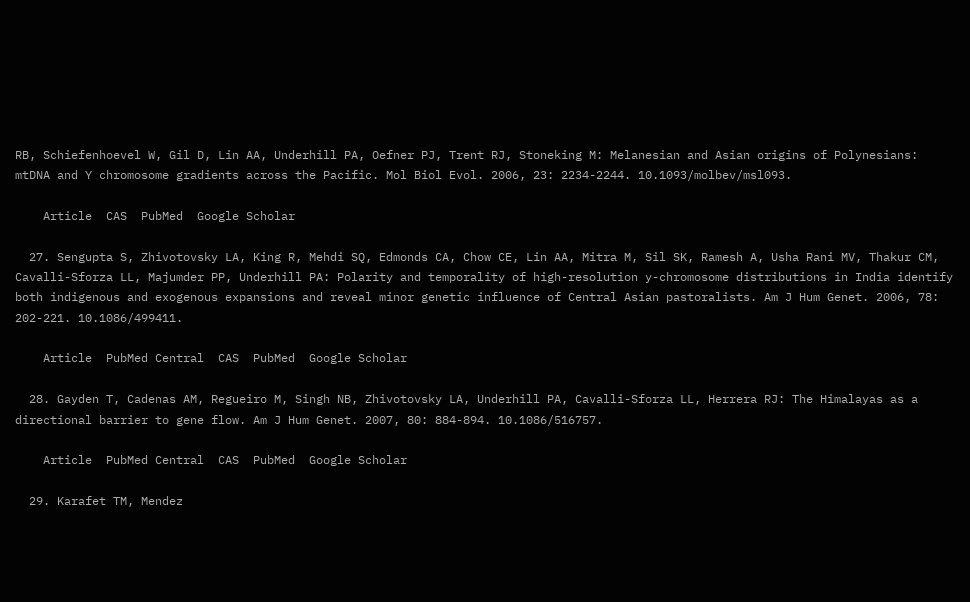RB, Schiefenhoevel W, Gil D, Lin AA, Underhill PA, Oefner PJ, Trent RJ, Stoneking M: Melanesian and Asian origins of Polynesians: mtDNA and Y chromosome gradients across the Pacific. Mol Biol Evol. 2006, 23: 2234-2244. 10.1093/molbev/msl093.

    Article  CAS  PubMed  Google Scholar

  27. Sengupta S, Zhivotovsky LA, King R, Mehdi SQ, Edmonds CA, Chow CE, Lin AA, Mitra M, Sil SK, Ramesh A, Usha Rani MV, Thakur CM, Cavalli-Sforza LL, Majumder PP, Underhill PA: Polarity and temporality of high-resolution y-chromosome distributions in India identify both indigenous and exogenous expansions and reveal minor genetic influence of Central Asian pastoralists. Am J Hum Genet. 2006, 78: 202-221. 10.1086/499411.

    Article  PubMed Central  CAS  PubMed  Google Scholar

  28. Gayden T, Cadenas AM, Regueiro M, Singh NB, Zhivotovsky LA, Underhill PA, Cavalli-Sforza LL, Herrera RJ: The Himalayas as a directional barrier to gene flow. Am J Hum Genet. 2007, 80: 884-894. 10.1086/516757.

    Article  PubMed Central  CAS  PubMed  Google Scholar

  29. Karafet TM, Mendez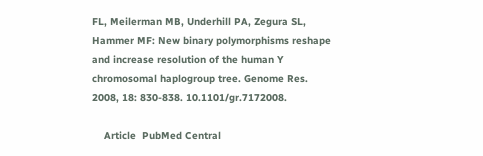FL, Meilerman MB, Underhill PA, Zegura SL, Hammer MF: New binary polymorphisms reshape and increase resolution of the human Y chromosomal haplogroup tree. Genome Res. 2008, 18: 830-838. 10.1101/gr.7172008.

    Article  PubMed Central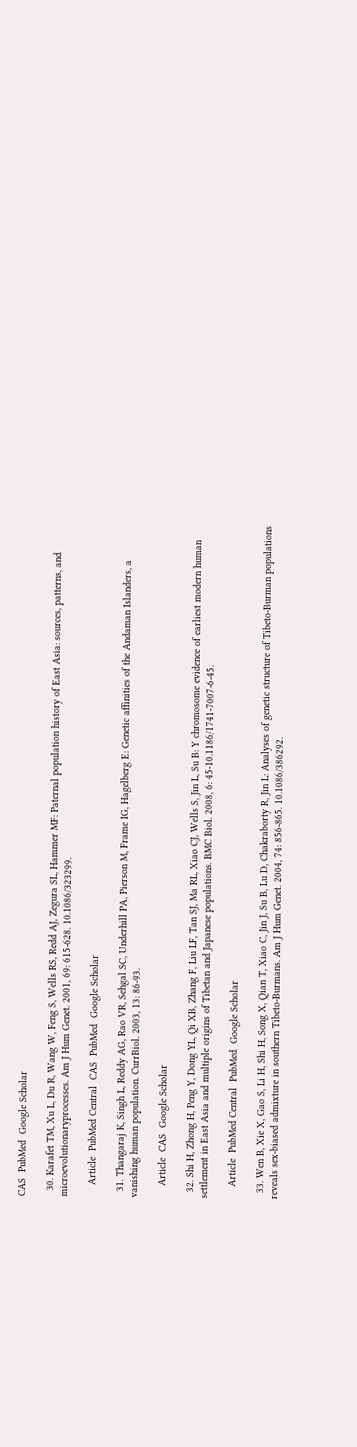CAS  PubMed  Google Scholar

  30. Karafet TM, Xu L, Du R, Wang W, Feng S, Wells RS, Redd AJ, Zegura SL, Hammer MF: Paternal population history of East Asia: sources, patterns, and microevolutionaryprocesses. Am J Hum Genet. 2001, 69: 615-628. 10.1086/323299.

    Article  PubMed Central  CAS  PubMed  Google Scholar

  31. Thangaraj K, Singh L, Reddy AG, Rao VR, Sehgal SC, Underhill PA, Pierson M, Frame IG, Hagelberg E: Genetic affinities of the Andaman Islanders, a vanishing human population. CurrBiol. 2003, 13: 86-93.

    Article  CAS  Google Scholar

  32. Shi H, Zhong H, Peng Y, Dong YL, Qi XB, Zhang F, Liu LF, Tan SJ, Ma RL, Xiao CJ, Wells S, Jin L, Su B: Y chromosome evidence of earliest modern human settlement in East Asia and multiple origins of Tibetan and Japanese populations. BMC Biol. 2008, 6: 45-10.1186/1741-7007-6-45.

    Article  PubMed Central  PubMed  Google Scholar

  33. Wen B, Xie X, Gao S, Li H, Shi H, Song X, Qian T, Xiao C, Jin J, Su B, Lu D, Chakraborty R, Jin L: Analyses of genetic structure of Tibeto-Burman populations reveals sex-biased admixture in southern Tibeto-Burmans. Am J Hum Genet. 2004, 74: 856-865. 10.1086/386292.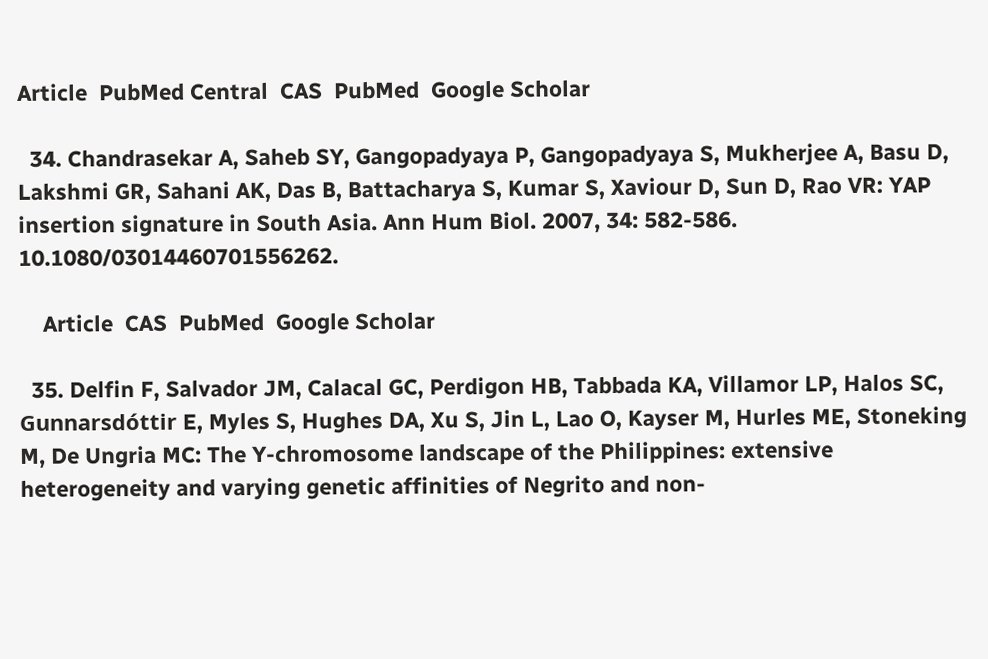Article  PubMed Central  CAS  PubMed  Google Scholar

  34. Chandrasekar A, Saheb SY, Gangopadyaya P, Gangopadyaya S, Mukherjee A, Basu D, Lakshmi GR, Sahani AK, Das B, Battacharya S, Kumar S, Xaviour D, Sun D, Rao VR: YAP insertion signature in South Asia. Ann Hum Biol. 2007, 34: 582-586. 10.1080/03014460701556262.

    Article  CAS  PubMed  Google Scholar

  35. Delfin F, Salvador JM, Calacal GC, Perdigon HB, Tabbada KA, Villamor LP, Halos SC, Gunnarsdóttir E, Myles S, Hughes DA, Xu S, Jin L, Lao O, Kayser M, Hurles ME, Stoneking M, De Ungria MC: The Y-chromosome landscape of the Philippines: extensive heterogeneity and varying genetic affinities of Negrito and non-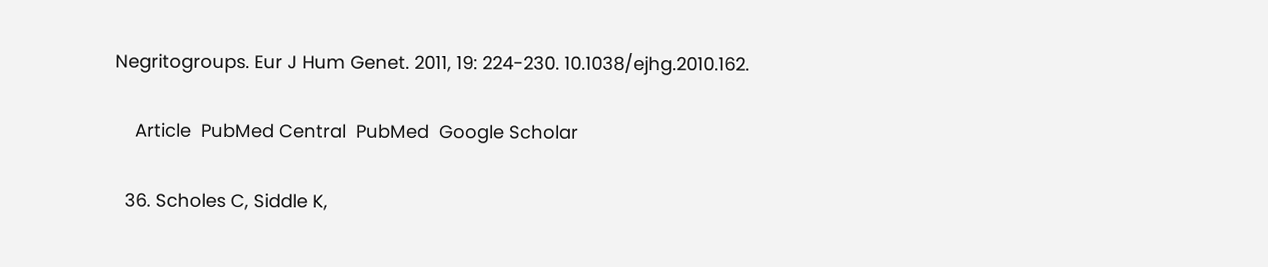Negritogroups. Eur J Hum Genet. 2011, 19: 224-230. 10.1038/ejhg.2010.162.

    Article  PubMed Central  PubMed  Google Scholar

  36. Scholes C, Siddle K,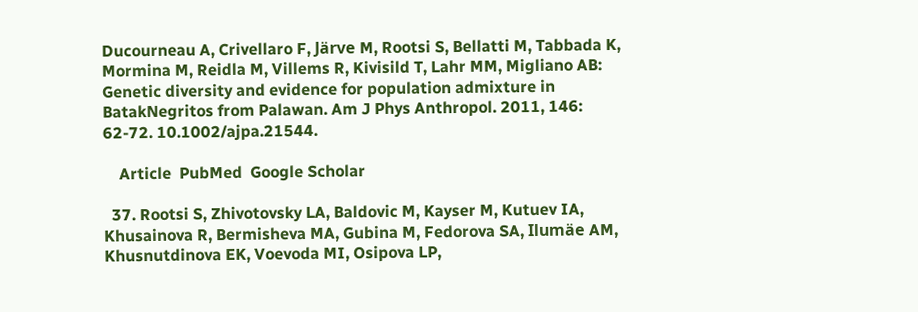Ducourneau A, Crivellaro F, Järve M, Rootsi S, Bellatti M, Tabbada K, Mormina M, Reidla M, Villems R, Kivisild T, Lahr MM, Migliano AB: Genetic diversity and evidence for population admixture in BatakNegritos from Palawan. Am J Phys Anthropol. 2011, 146: 62-72. 10.1002/ajpa.21544.

    Article  PubMed  Google Scholar

  37. Rootsi S, Zhivotovsky LA, Baldovic M, Kayser M, Kutuev IA, Khusainova R, Bermisheva MA, Gubina M, Fedorova SA, Ilumäe AM, Khusnutdinova EK, Voevoda MI, Osipova LP,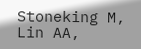Stoneking M, Lin AA,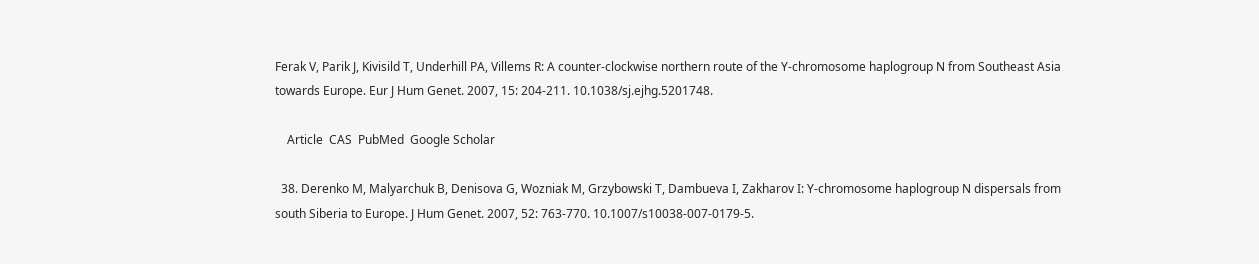Ferak V, Parik J, Kivisild T, Underhill PA, Villems R: A counter-clockwise northern route of the Y-chromosome haplogroup N from Southeast Asia towards Europe. Eur J Hum Genet. 2007, 15: 204-211. 10.1038/sj.ejhg.5201748.

    Article  CAS  PubMed  Google Scholar

  38. Derenko M, Malyarchuk B, Denisova G, Wozniak M, Grzybowski T, Dambueva I, Zakharov I: Y-chromosome haplogroup N dispersals from south Siberia to Europe. J Hum Genet. 2007, 52: 763-770. 10.1007/s10038-007-0179-5.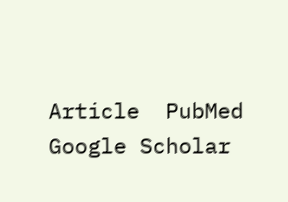Article  PubMed  Google Scholar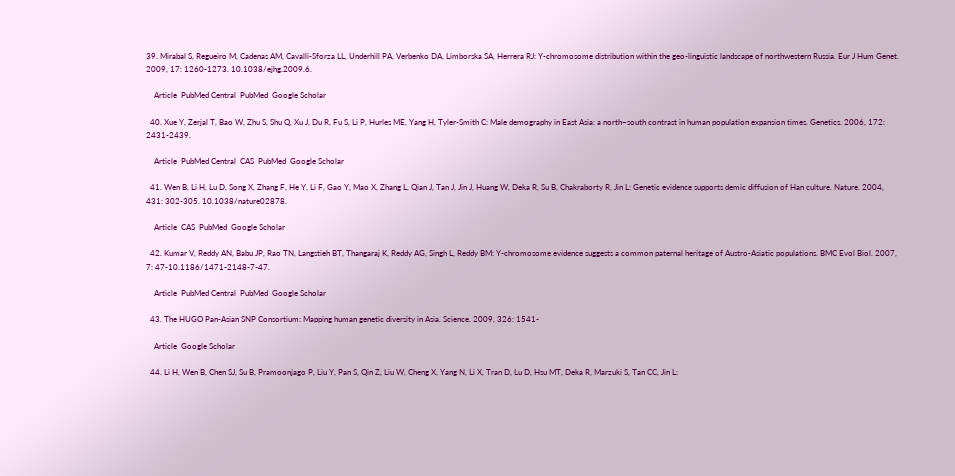39. Mirabal S, Regueiro M, Cadenas AM, Cavalli-Sforza LL, Underhill PA, Verbenko DA, Limborska SA, Herrera RJ: Y-chromosome distribution within the geo-linguistic landscape of northwestern Russia. Eur J Hum Genet. 2009, 17: 1260-1273. 10.1038/ejhg.2009.6.

    Article  PubMed Central  PubMed  Google Scholar

  40. Xue Y, Zerjal T, Bao W, Zhu S, Shu Q, Xu J, Du R, Fu S, Li P, Hurles ME, Yang H, Tyler-Smith C: Male demography in East Asia: a north–south contrast in human population expansion times. Genetics. 2006, 172: 2431-2439.

    Article  PubMed Central  CAS  PubMed  Google Scholar

  41. Wen B, Li H, Lu D, Song X, Zhang F, He Y, Li F, Gao Y, Mao X, Zhang L, Qian J, Tan J, Jin J, Huang W, Deka R, Su B, Chakraborty R, Jin L: Genetic evidence supports demic diffusion of Han culture. Nature. 2004, 431: 302-305. 10.1038/nature02878.

    Article  CAS  PubMed  Google Scholar

  42. Kumar V, Reddy AN, Babu JP, Rao TN, Langstieh BT, Thangaraj K, Reddy AG, Singh L, Reddy BM: Y-chromosome evidence suggests a common paternal heritage of Austro-Asiatic populations. BMC Evol Biol. 2007, 7: 47-10.1186/1471-2148-7-47.

    Article  PubMed Central  PubMed  Google Scholar

  43. The HUGO Pan-Asian SNP Consortium: Mapping human genetic diversity in Asia. Science. 2009, 326: 1541-

    Article  Google Scholar

  44. Li H, Wen B, Chen SJ, Su B, Pramoonjago P, Liu Y, Pan S, Qin Z, Liu W, Cheng X, Yang N, Li X, Tran D, Lu D, Hsu MT, Deka R, Marzuki S, Tan CC, Jin L: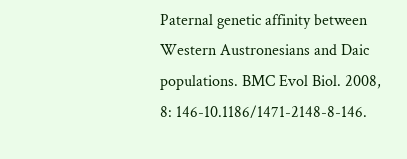Paternal genetic affinity between Western Austronesians and Daic populations. BMC Evol Biol. 2008, 8: 146-10.1186/1471-2148-8-146.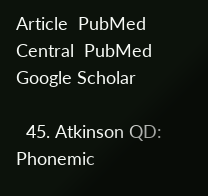Article  PubMed Central  PubMed  Google Scholar

  45. Atkinson QD: Phonemic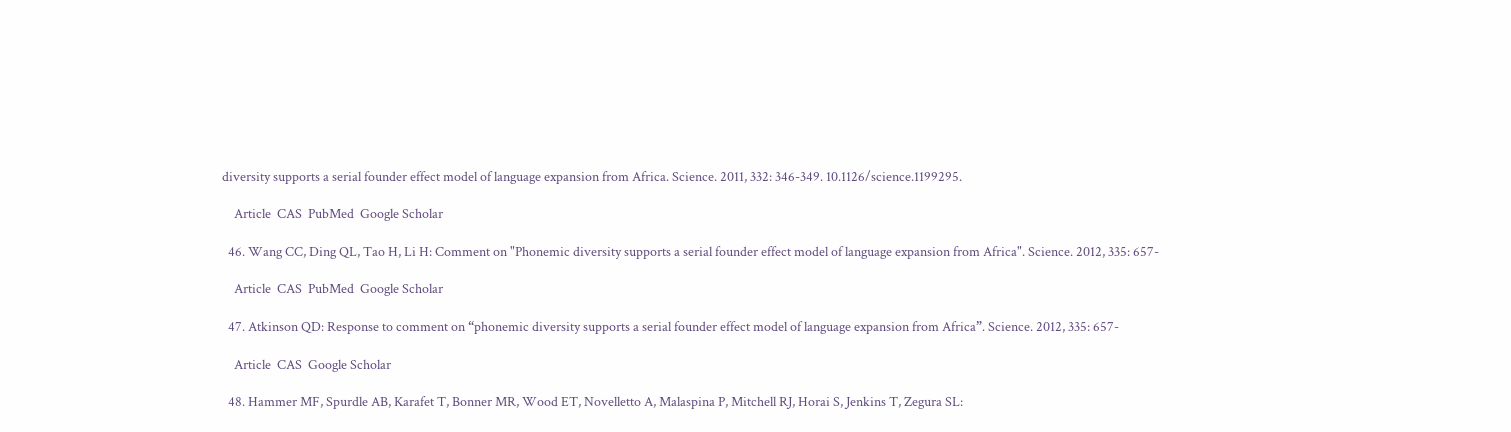diversity supports a serial founder effect model of language expansion from Africa. Science. 2011, 332: 346-349. 10.1126/science.1199295.

    Article  CAS  PubMed  Google Scholar

  46. Wang CC, Ding QL, Tao H, Li H: Comment on "Phonemic diversity supports a serial founder effect model of language expansion from Africa". Science. 2012, 335: 657-

    Article  CAS  PubMed  Google Scholar

  47. Atkinson QD: Response to comment on “phonemic diversity supports a serial founder effect model of language expansion from Africa”. Science. 2012, 335: 657-

    Article  CAS  Google Scholar

  48. Hammer MF, Spurdle AB, Karafet T, Bonner MR, Wood ET, Novelletto A, Malaspina P, Mitchell RJ, Horai S, Jenkins T, Zegura SL: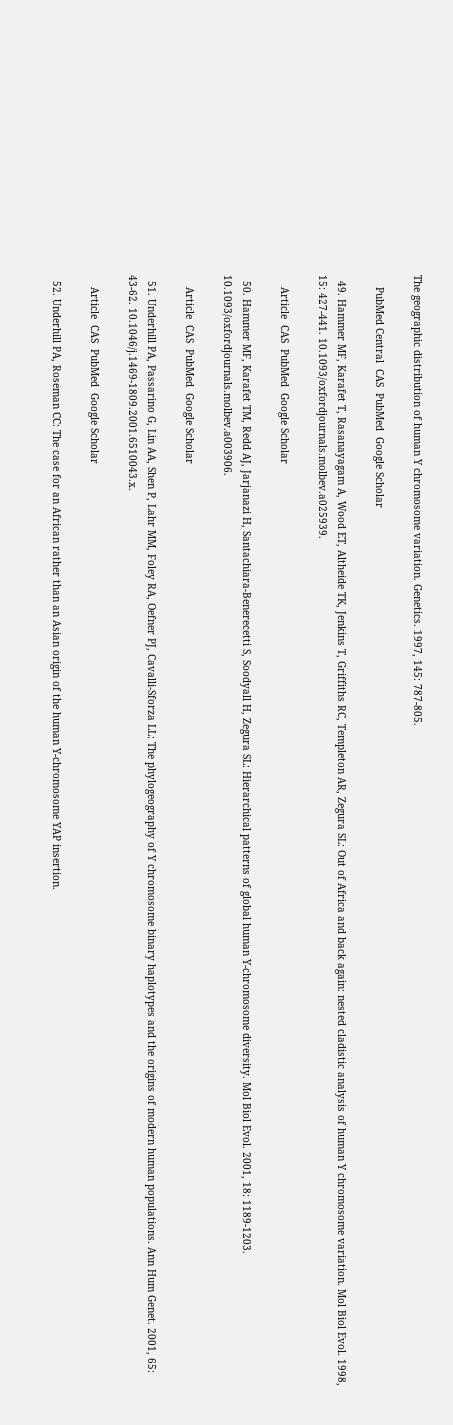The geographic distribution of human Y chromosome variation. Genetics. 1997, 145: 787-805.

    PubMed Central  CAS  PubMed  Google Scholar

  49. Hammer MF, Karafet T, Rasanayagam A, Wood ET, Altheide TK, Jenkins T, Griffiths RC, Templeton AR, Zegura SL: Out of Africa and back again: nested cladistic analysis of human Y chromosome variation. Mol Biol Evol. 1998, 15: 427-441. 10.1093/oxfordjournals.molbev.a025939.

    Article  CAS  PubMed  Google Scholar

  50. Hammer MF, Karafet TM, Redd AJ, Jarjanazi H, Santachiara-Benerecetti S, Soodyall H, Zegura SL: Hierarchical patterns of global human Y-chromosome diversity. Mol Biol Evol. 2001, 18: 1189-1203. 10.1093/oxfordjournals.molbev.a003906.

    Article  CAS  PubMed  Google Scholar

  51. Underhill PA, Passarino G, Lin AA, Shen P, Lahr MM, Foley RA, Oefner PJ, Cavalli-Sforza LL: The phylogeography of Y chromosome binary haplotypes and the origins of modern human populations. Ann Hum Genet. 2001, 65: 43-62. 10.1046/j.1469-1809.2001.6510043.x.

    Article  CAS  PubMed  Google Scholar

  52. Underhill PA, Roseman CC: The case for an African rather than an Asian origin of the human Y-chromosome YAP insertion.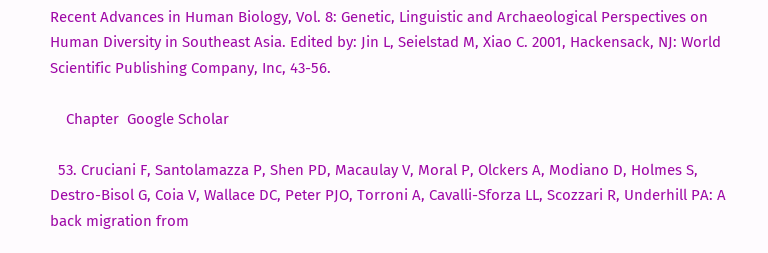Recent Advances in Human Biology, Vol. 8: Genetic, Linguistic and Archaeological Perspectives on Human Diversity in Southeast Asia. Edited by: Jin L, Seielstad M, Xiao C. 2001, Hackensack, NJ: World Scientific Publishing Company, Inc, 43-56.

    Chapter  Google Scholar

  53. Cruciani F, Santolamazza P, Shen PD, Macaulay V, Moral P, Olckers A, Modiano D, Holmes S, Destro-Bisol G, Coia V, Wallace DC, Peter PJO, Torroni A, Cavalli-Sforza LL, Scozzari R, Underhill PA: A back migration from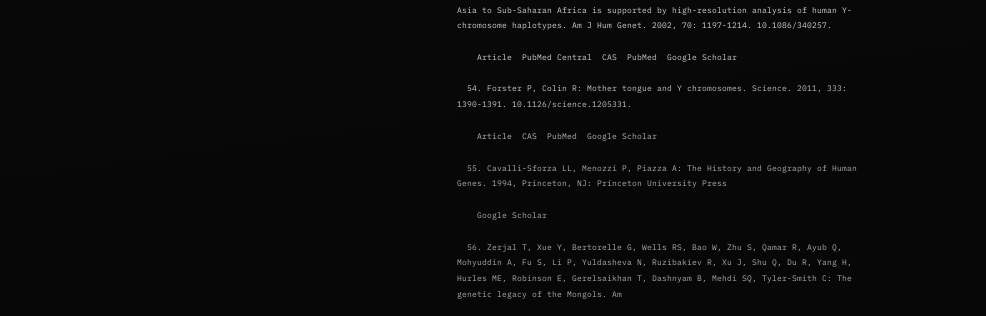Asia to Sub-Saharan Africa is supported by high-resolution analysis of human Y-chromosome haplotypes. Am J Hum Genet. 2002, 70: 1197-1214. 10.1086/340257.

    Article  PubMed Central  CAS  PubMed  Google Scholar

  54. Forster P, Colin R: Mother tongue and Y chromosomes. Science. 2011, 333: 1390-1391. 10.1126/science.1205331.

    Article  CAS  PubMed  Google Scholar

  55. Cavalli-Sforza LL, Menozzi P, Piazza A: The History and Geography of Human Genes. 1994, Princeton, NJ: Princeton University Press

    Google Scholar

  56. Zerjal T, Xue Y, Bertorelle G, Wells RS, Bao W, Zhu S, Qamar R, Ayub Q, Mohyuddin A, Fu S, Li P, Yuldasheva N, Ruzibakiev R, Xu J, Shu Q, Du R, Yang H, Hurles ME, Robinson E, Gerelsaikhan T, Dashnyam B, Mehdi SQ, Tyler-Smith C: The genetic legacy of the Mongols. Am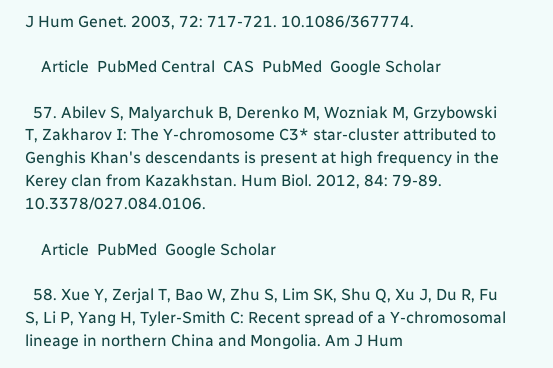J Hum Genet. 2003, 72: 717-721. 10.1086/367774.

    Article  PubMed Central  CAS  PubMed  Google Scholar

  57. Abilev S, Malyarchuk B, Derenko M, Wozniak M, Grzybowski T, Zakharov I: The Y-chromosome C3* star-cluster attributed to Genghis Khan's descendants is present at high frequency in the Kerey clan from Kazakhstan. Hum Biol. 2012, 84: 79-89. 10.3378/027.084.0106.

    Article  PubMed  Google Scholar

  58. Xue Y, Zerjal T, Bao W, Zhu S, Lim SK, Shu Q, Xu J, Du R, Fu S, Li P, Yang H, Tyler-Smith C: Recent spread of a Y-chromosomal lineage in northern China and Mongolia. Am J Hum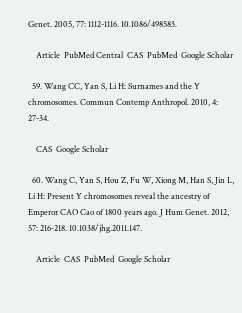Genet. 2005, 77: 1112-1116. 10.1086/498583.

    Article  PubMed Central  CAS  PubMed  Google Scholar

  59. Wang CC, Yan S, Li H: Surnames and the Y chromosomes. Commun Contemp Anthropol. 2010, 4: 27-34.

    CAS  Google Scholar

  60. Wang C, Yan S, Hou Z, Fu W, Xiong M, Han S, Jin L, Li H: Present Y chromosomes reveal the ancestry of Emperor CAO Cao of 1800 years ago. J Hum Genet. 2012, 57: 216-218. 10.1038/jhg.2011.147.

    Article  CAS  PubMed  Google Scholar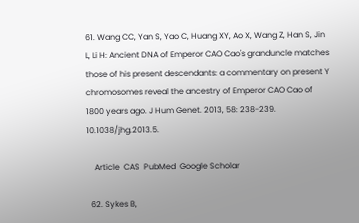61. Wang CC, Yan S, Yao C, Huang XY, Ao X, Wang Z, Han S, Jin L, Li H: Ancient DNA of Emperor CAO Cao's granduncle matches those of his present descendants: a commentary on present Y chromosomes reveal the ancestry of Emperor CAO Cao of 1800 years ago. J Hum Genet. 2013, 58: 238-239. 10.1038/jhg.2013.5.

    Article  CAS  PubMed  Google Scholar

  62. Sykes B,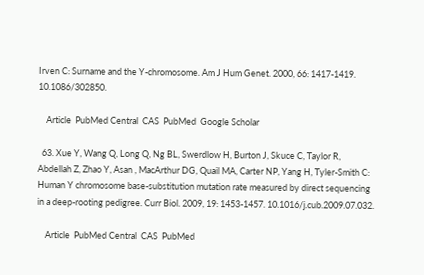Irven C: Surname and the Y-chromosome. Am J Hum Genet. 2000, 66: 1417-1419. 10.1086/302850.

    Article  PubMed Central  CAS  PubMed  Google Scholar

  63. Xue Y, Wang Q, Long Q, Ng BL, Swerdlow H, Burton J, Skuce C, Taylor R, Abdellah Z, Zhao Y, Asan , MacArthur DG, Quail MA, Carter NP, Yang H, Tyler-Smith C: Human Y chromosome base-substitution mutation rate measured by direct sequencing in a deep-rooting pedigree. Curr Biol. 2009, 19: 1453-1457. 10.1016/j.cub.2009.07.032.

    Article  PubMed Central  CAS  PubMed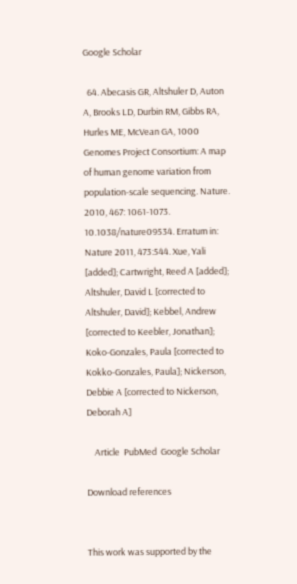Google Scholar

  64. Abecasis GR, Altshuler D, Auton A, Brooks LD, Durbin RM, Gibbs RA, Hurles ME, McVean GA, 1000 Genomes Project Consortium: A map of human genome variation from population-scale sequencing. Nature. 2010, 467: 1061-1073. 10.1038/nature09534. Erratum in: Nature 2011, 473:544. Xue, Yali [added]; Cartwright, Reed A [added]; Altshuler, David L [corrected to Altshuler, David]; Kebbel, Andrew [corrected to Keebler, Jonathan]; Koko-Gonzales, Paula [corrected to Kokko-Gonzales, Paula]; Nickerson, Debbie A [corrected to Nickerson, Deborah A]

    Article  PubMed  Google Scholar

Download references


This work was supported by the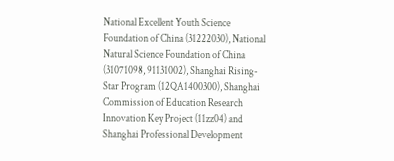National Excellent Youth Science Foundation of China (31222030), National Natural Science Foundation of China (31071098, 91131002), Shanghai Rising-Star Program (12QA1400300), Shanghai Commission of Education Research Innovation Key Project (11zz04) and Shanghai Professional Development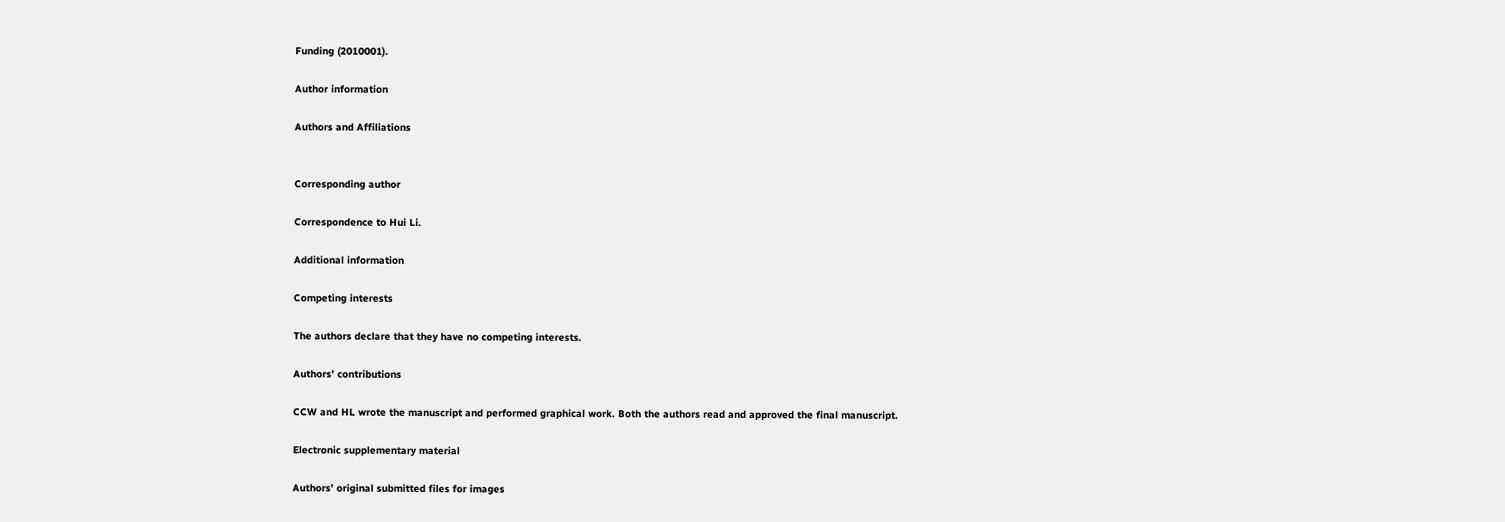Funding (2010001).

Author information

Authors and Affiliations


Corresponding author

Correspondence to Hui Li.

Additional information

Competing interests

The authors declare that they have no competing interests.

Authors’ contributions

CCW and HL wrote the manuscript and performed graphical work. Both the authors read and approved the final manuscript.

Electronic supplementary material

Authors’ original submitted files for images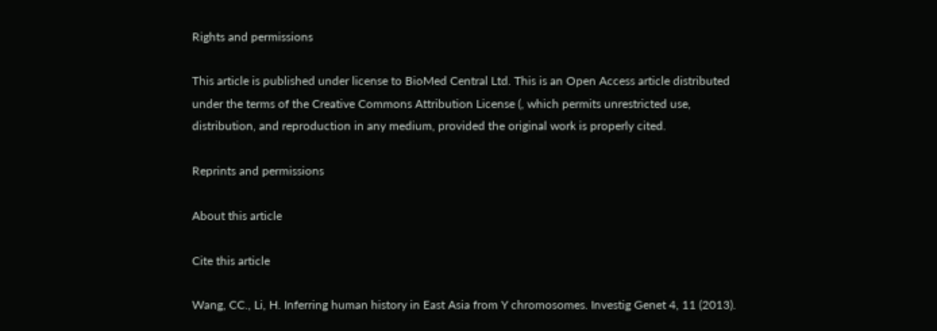Rights and permissions

This article is published under license to BioMed Central Ltd. This is an Open Access article distributed under the terms of the Creative Commons Attribution License (, which permits unrestricted use, distribution, and reproduction in any medium, provided the original work is properly cited.

Reprints and permissions

About this article

Cite this article

Wang, CC., Li, H. Inferring human history in East Asia from Y chromosomes. Investig Genet 4, 11 (2013).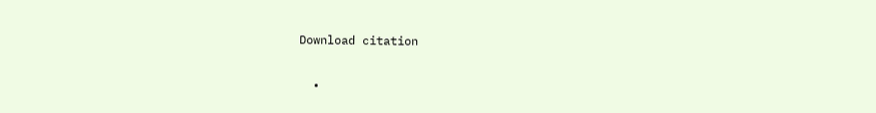Download citation

  •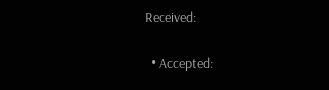Received:

  • Accepted: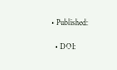• Published:

  • DOI: